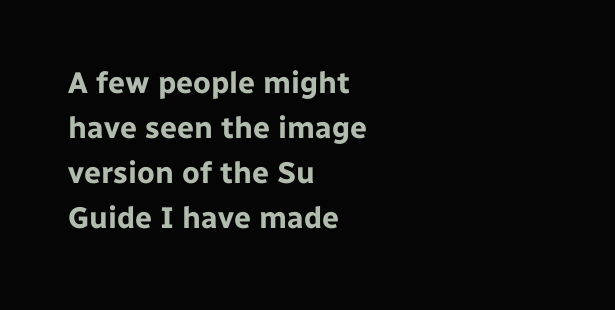A few people might have seen the image version of the Su Guide I have made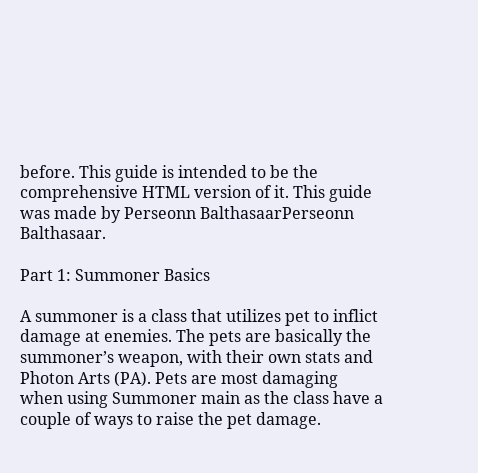before. This guide is intended to be the comprehensive HTML version of it. This guide was made by Perseonn BalthasaarPerseonn Balthasaar.

Part 1: Summoner Basics

A summoner is a class that utilizes pet to inflict damage at enemies. The pets are basically the summoner’s weapon, with their own stats and Photon Arts (PA). Pets are most damaging when using Summoner main as the class have a couple of ways to raise the pet damage.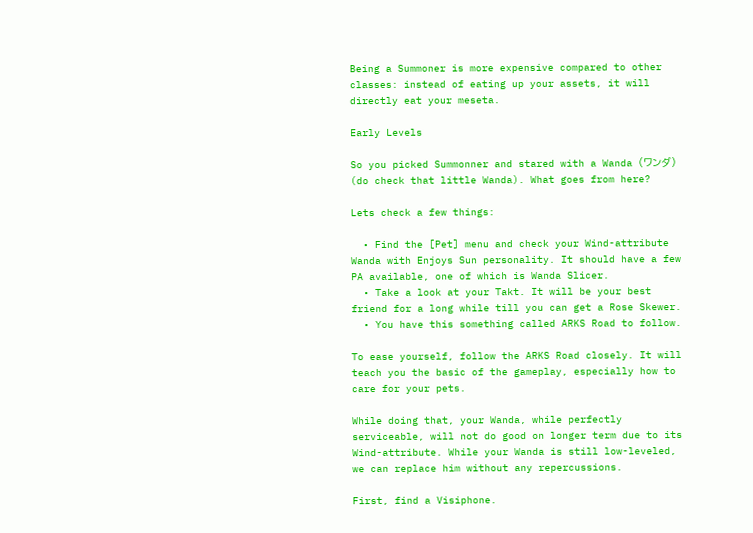Being a Summoner is more expensive compared to other classes: instead of eating up your assets, it will directly eat your meseta.

Early Levels

So you picked Summonner and stared with a Wanda (ワンダ) (do check that little Wanda). What goes from here?

Lets check a few things:

  • Find the [Pet] menu and check your Wind-attribute Wanda with Enjoys Sun personality. It should have a few PA available, one of which is Wanda Slicer.
  • Take a look at your Takt. It will be your best friend for a long while till you can get a Rose Skewer.
  • You have this something called ARKS Road to follow.

To ease yourself, follow the ARKS Road closely. It will teach you the basic of the gameplay, especially how to care for your pets.

While doing that, your Wanda, while perfectly serviceable, will not do good on longer term due to its Wind-attribute. While your Wanda is still low-leveled, we can replace him without any repercussions.

First, find a Visiphone.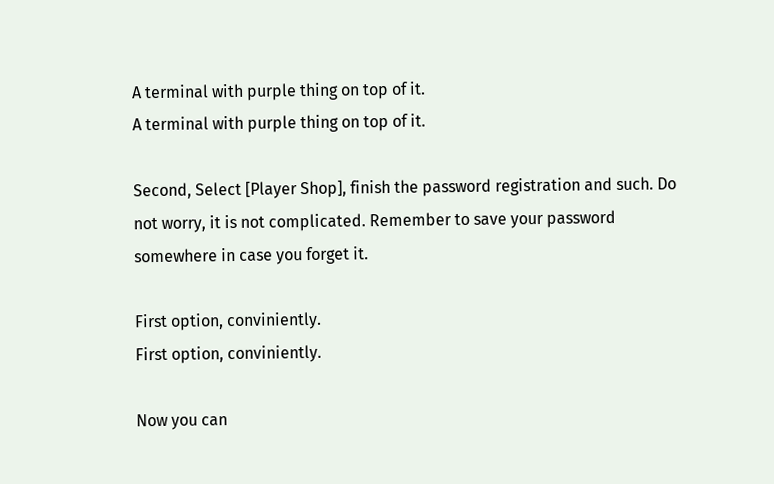A terminal with purple thing on top of it.
A terminal with purple thing on top of it.

Second, Select [Player Shop], finish the password registration and such. Do not worry, it is not complicated. Remember to save your password somewhere in case you forget it.

First option, conviniently.
First option, conviniently.

Now you can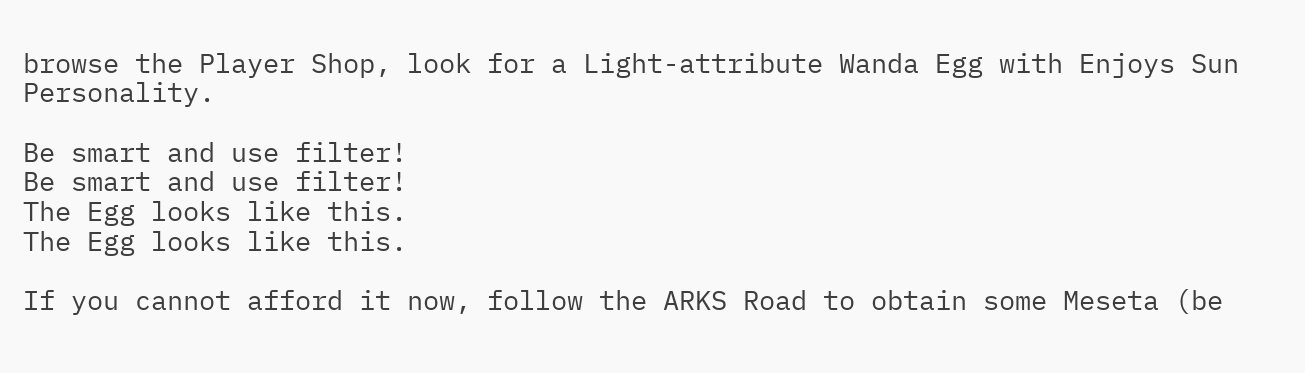browse the Player Shop, look for a Light-attribute Wanda Egg with Enjoys Sun Personality.

Be smart and use filter!
Be smart and use filter!
The Egg looks like this.
The Egg looks like this.

If you cannot afford it now, follow the ARKS Road to obtain some Meseta (be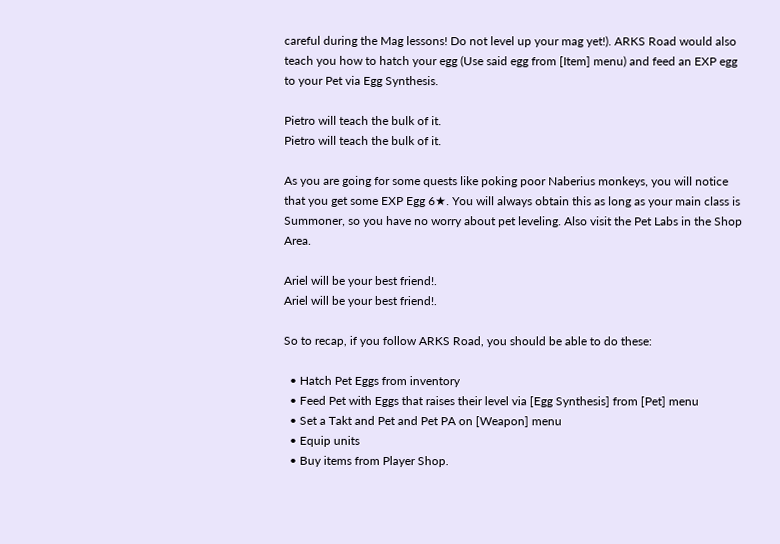careful during the Mag lessons! Do not level up your mag yet!). ARKS Road would also teach you how to hatch your egg (Use said egg from [Item] menu) and feed an EXP egg to your Pet via Egg Synthesis.

Pietro will teach the bulk of it.
Pietro will teach the bulk of it.

As you are going for some quests like poking poor Naberius monkeys, you will notice that you get some EXP Egg 6★. You will always obtain this as long as your main class is Summoner, so you have no worry about pet leveling. Also visit the Pet Labs in the Shop Area.

Ariel will be your best friend!.
Ariel will be your best friend!.

So to recap, if you follow ARKS Road, you should be able to do these:

  • Hatch Pet Eggs from inventory
  • Feed Pet with Eggs that raises their level via [Egg Synthesis] from [Pet] menu
  • Set a Takt and Pet and Pet PA on [Weapon] menu
  • Equip units
  • Buy items from Player Shop.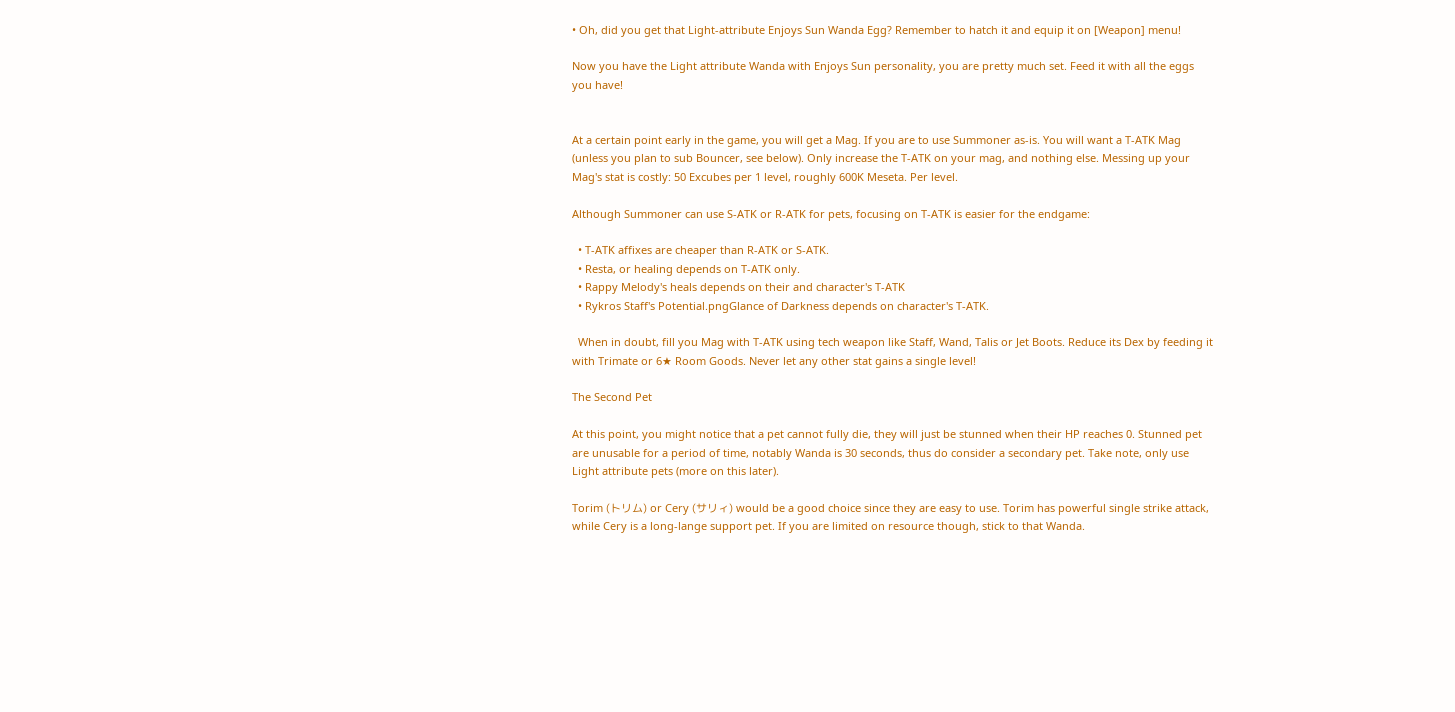• Oh, did you get that Light-attribute Enjoys Sun Wanda Egg? Remember to hatch it and equip it on [Weapon] menu!

Now you have the Light attribute Wanda with Enjoys Sun personality, you are pretty much set. Feed it with all the eggs you have!


At a certain point early in the game, you will get a Mag. If you are to use Summoner as-is. You will want a T-ATK Mag (unless you plan to sub Bouncer, see below). Only increase the T-ATK on your mag, and nothing else. Messing up your Mag's stat is costly: 50 Excubes per 1 level, roughly 600K Meseta. Per level.

Although Summoner can use S-ATK or R-ATK for pets, focusing on T-ATK is easier for the endgame:

  • T-ATK affixes are cheaper than R-ATK or S-ATK.
  • Resta, or healing depends on T-ATK only.
  • Rappy Melody's heals depends on their and character's T-ATK
  • Rykros Staff's Potential.pngGlance of Darkness depends on character's T-ATK.

  When in doubt, fill you Mag with T-ATK using tech weapon like Staff, Wand, Talis or Jet Boots. Reduce its Dex by feeding it with Trimate or 6★ Room Goods. Never let any other stat gains a single level!

The Second Pet

At this point, you might notice that a pet cannot fully die, they will just be stunned when their HP reaches 0. Stunned pet are unusable for a period of time, notably Wanda is 30 seconds, thus do consider a secondary pet. Take note, only use Light attribute pets (more on this later).

Torim (トリム) or Cery (サリィ) would be a good choice since they are easy to use. Torim has powerful single strike attack, while Cery is a long-lange support pet. If you are limited on resource though, stick to that Wanda.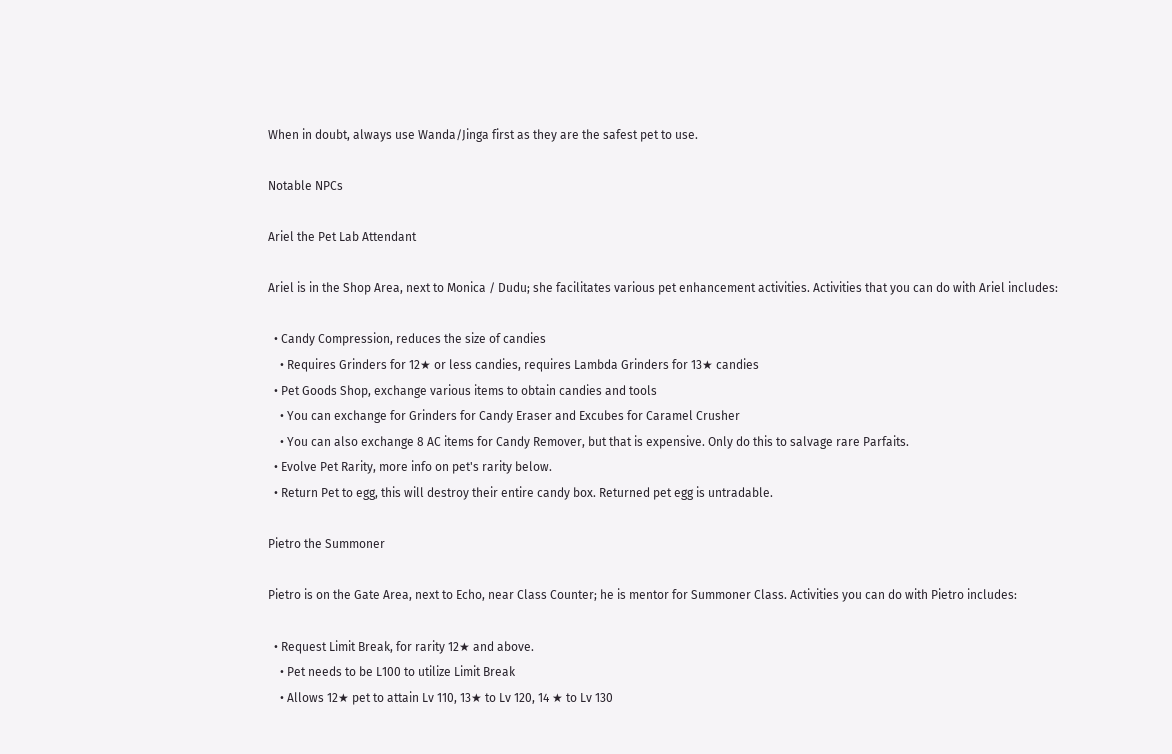When in doubt, always use Wanda/Jinga first as they are the safest pet to use.

Notable NPCs

Ariel the Pet Lab Attendant

Ariel is in the Shop Area, next to Monica / Dudu; she facilitates various pet enhancement activities. Activities that you can do with Ariel includes:

  • Candy Compression, reduces the size of candies
    • Requires Grinders for 12★ or less candies, requires Lambda Grinders for 13★ candies
  • Pet Goods Shop, exchange various items to obtain candies and tools
    • You can exchange for Grinders for Candy Eraser and Excubes for Caramel Crusher
    • You can also exchange 8 AC items for Candy Remover, but that is expensive. Only do this to salvage rare Parfaits.
  • Evolve Pet Rarity, more info on pet's rarity below.
  • Return Pet to egg, this will destroy their entire candy box. Returned pet egg is untradable.

Pietro the Summoner

Pietro is on the Gate Area, next to Echo, near Class Counter; he is mentor for Summoner Class. Activities you can do with Pietro includes:

  • Request Limit Break, for rarity 12★ and above.
    • Pet needs to be L100 to utilize Limit Break
    • Allows 12★ pet to attain Lv 110, 13★ to Lv 120, 14 ★ to Lv 130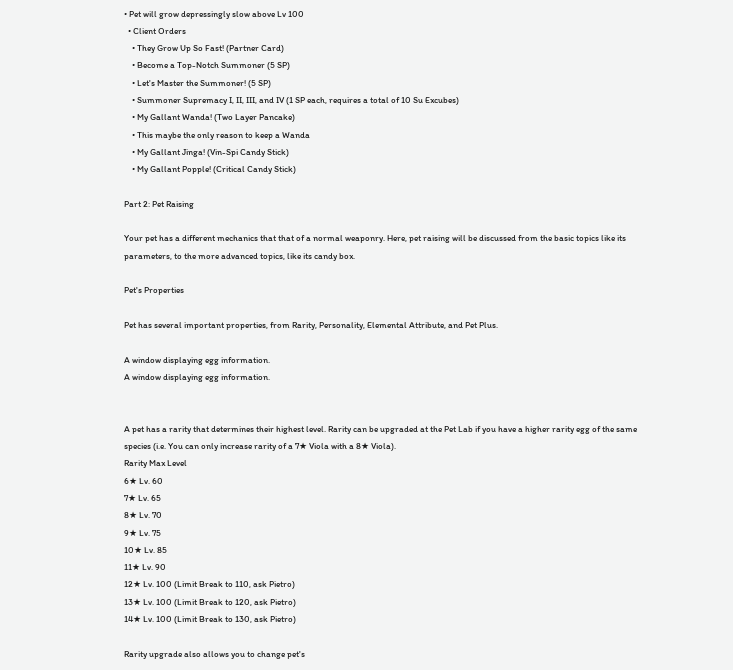• Pet will grow depressingly slow above Lv 100
  • Client Orders
    • They Grow Up So Fast! (Partner Card)
    • Become a Top-Notch Summoner (5 SP)
    • Let's Master the Summoner! (5 SP)
    • Summoner Supremacy I, II, III, and IV (1 SP each, requires a total of 10 Su Excubes)
    • My Gallant Wanda! (Two Layer Pancake)
    • This maybe the only reason to keep a Wanda
    • My Gallant Jinga! (Vin-Spi Candy Stick)
    • My Gallant Popple! (Critical Candy Stick)

Part 2: Pet Raising

Your pet has a different mechanics that that of a normal weaponry. Here, pet raising will be discussed from the basic topics like its parameters, to the more advanced topics, like its candy box.

Pet's Properties

Pet has several important properties, from Rarity, Personality, Elemental Attribute, and Pet Plus.

A window displaying egg information.
A window displaying egg information.


A pet has a rarity that determines their highest level. Rarity can be upgraded at the Pet Lab if you have a higher rarity egg of the same species (i.e. You can only increase rarity of a 7★ Viola with a 8★ Viola).
Rarity Max Level
6★ Lv. 60
7★ Lv. 65
8★ Lv. 70
9★ Lv. 75
10★ Lv. 85
11★ Lv. 90
12★ Lv. 100 (Limit Break to 110, ask Pietro)
13★ Lv. 100 (Limit Break to 120, ask Pietro)
14★ Lv. 100 (Limit Break to 130, ask Pietro)

Rarity upgrade also allows you to change pet's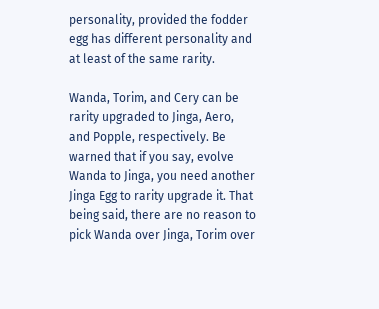personality, provided the fodder egg has different personality and at least of the same rarity.

Wanda, Torim, and Cery can be rarity upgraded to Jinga, Aero, and Popple, respectively. Be warned that if you say, evolve Wanda to Jinga, you need another Jinga Egg to rarity upgrade it. That being said, there are no reason to pick Wanda over Jinga, Torim over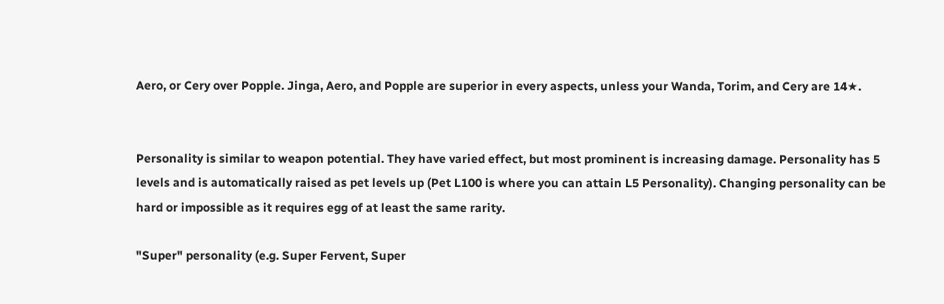Aero, or Cery over Popple. Jinga, Aero, and Popple are superior in every aspects, unless your Wanda, Torim, and Cery are 14★.


Personality is similar to weapon potential. They have varied effect, but most prominent is increasing damage. Personality has 5 levels and is automatically raised as pet levels up (Pet L100 is where you can attain L5 Personality). Changing personality can be hard or impossible as it requires egg of at least the same rarity.

"Super" personality (e.g. Super Fervent, Super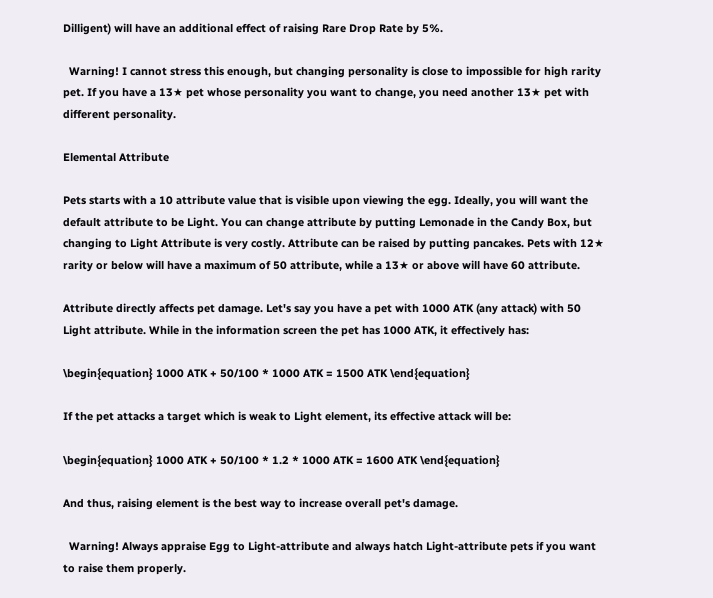Dilligent) will have an additional effect of raising Rare Drop Rate by 5%.

  Warning! I cannot stress this enough, but changing personality is close to impossible for high rarity pet. If you have a 13★ pet whose personality you want to change, you need another 13★ pet with different personality.

Elemental Attribute

Pets starts with a 10 attribute value that is visible upon viewing the egg. Ideally, you will want the default attribute to be Light. You can change attribute by putting Lemonade in the Candy Box, but changing to Light Attribute is very costly. Attribute can be raised by putting pancakes. Pets with 12★ rarity or below will have a maximum of 50 attribute, while a 13★ or above will have 60 attribute.

Attribute directly affects pet damage. Let's say you have a pet with 1000 ATK (any attack) with 50 Light attribute. While in the information screen the pet has 1000 ATK, it effectively has:

\begin{equation} 1000 ATK + 50/100 * 1000 ATK = 1500 ATK \end{equation}

If the pet attacks a target which is weak to Light element, its effective attack will be:

\begin{equation} 1000 ATK + 50/100 * 1.2 * 1000 ATK = 1600 ATK \end{equation}

And thus, raising element is the best way to increase overall pet's damage.

  Warning! Always appraise Egg to Light-attribute and always hatch Light-attribute pets if you want to raise them properly.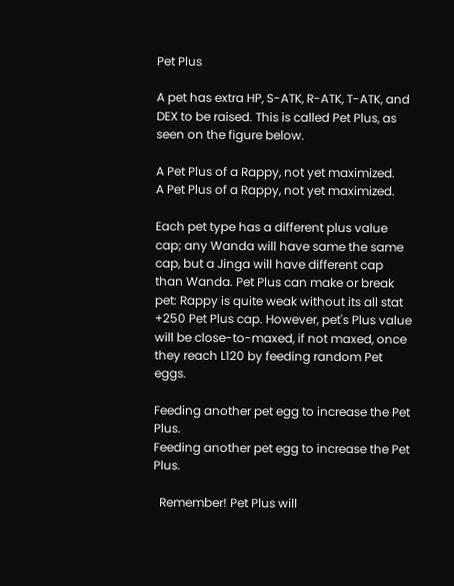Pet Plus

A pet has extra HP, S-ATK, R-ATK, T-ATK, and DEX to be raised. This is called Pet Plus, as seen on the figure below.

A Pet Plus of a Rappy, not yet maximized.
A Pet Plus of a Rappy, not yet maximized.

Each pet type has a different plus value cap; any Wanda will have same the same cap, but a Jinga will have different cap than Wanda. Pet Plus can make or break pet: Rappy is quite weak without its all stat +250 Pet Plus cap. However, pet's Plus value will be close-to-maxed, if not maxed, once they reach L120 by feeding random Pet eggs.

Feeding another pet egg to increase the Pet Plus.
Feeding another pet egg to increase the Pet Plus.

  Remember! Pet Plus will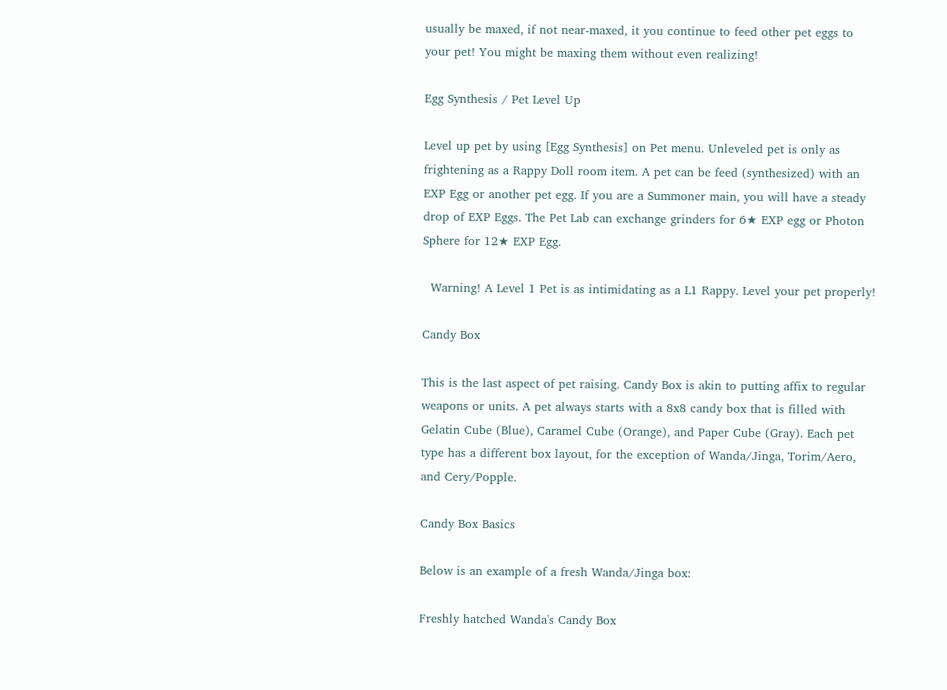usually be maxed, if not near-maxed, it you continue to feed other pet eggs to your pet! You might be maxing them without even realizing!

Egg Synthesis / Pet Level Up

Level up pet by using [Egg Synthesis] on Pet menu. Unleveled pet is only as frightening as a Rappy Doll room item. A pet can be feed (synthesized) with an EXP Egg or another pet egg. If you are a Summoner main, you will have a steady drop of EXP Eggs. The Pet Lab can exchange grinders for 6★ EXP egg or Photon Sphere for 12★ EXP Egg.

  Warning! A Level 1 Pet is as intimidating as a L1 Rappy. Level your pet properly!

Candy Box

This is the last aspect of pet raising. Candy Box is akin to putting affix to regular weapons or units. A pet always starts with a 8x8 candy box that is filled with Gelatin Cube (Blue), Caramel Cube (Orange), and Paper Cube (Gray). Each pet type has a different box layout, for the exception of Wanda/Jinga, Torim/Aero, and Cery/Popple.

Candy Box Basics

Below is an example of a fresh Wanda/Jinga box:

Freshly hatched Wanda's Candy Box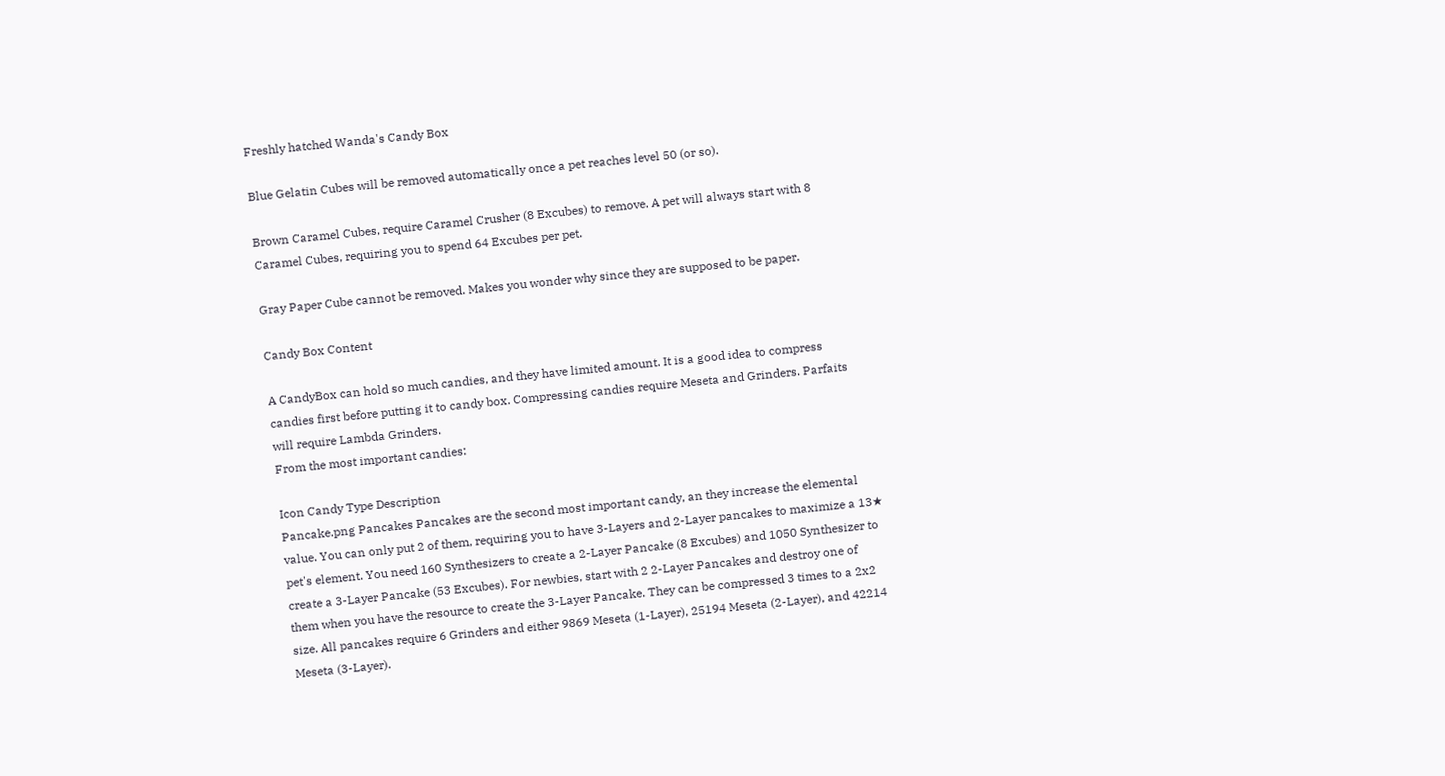Freshly hatched Wanda's Candy Box

Blue Gelatin Cubes will be removed automatically once a pet reaches level 50 (or so).

Brown Caramel Cubes, require Caramel Crusher (8 Excubes) to remove. A pet will always start with 8 Caramel Cubes, requiring you to spend 64 Excubes per pet.

Gray Paper Cube cannot be removed. Makes you wonder why since they are supposed to be paper.

Candy Box Content

A CandyBox can hold so much candies, and they have limited amount. It is a good idea to compress candies first before putting it to candy box. Compressing candies require Meseta and Grinders. Parfaits will require Lambda Grinders.
From the most important candies:

Icon Candy Type Description
Pancake.png Pancakes Pancakes are the second most important candy, an they increase the elemental value. You can only put 2 of them, requiring you to have 3-Layers and 2-Layer pancakes to maximize a 13★ pet's element. You need 160 Synthesizers to create a 2-Layer Pancake (8 Excubes) and 1050 Synthesizer to create a 3-Layer Pancake (53 Excubes). For newbies, start with 2 2-Layer Pancakes and destroy one of them when you have the resource to create the 3-Layer Pancake. They can be compressed 3 times to a 2x2 size. All pancakes require 6 Grinders and either 9869 Meseta (1-Layer), 25194 Meseta (2-Layer), and 42214 Meseta (3-Layer).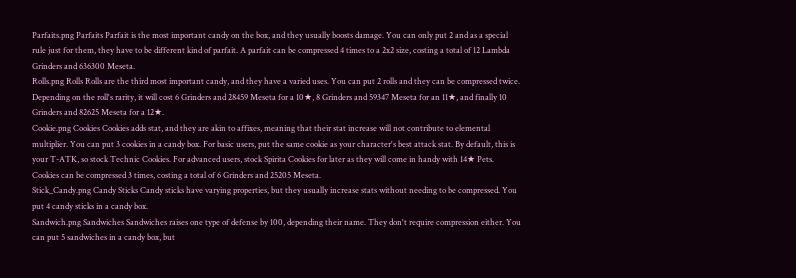Parfaits.png Parfaits Parfait is the most important candy on the box, and they usually boosts damage. You can only put 2 and as a special rule just for them, they have to be different kind of parfait. A parfait can be compressed 4 times to a 2x2 size, costing a total of 12 Lambda Grinders and 636300 Meseta.
Rolls.png Rolls Rolls are the third most important candy, and they have a varied uses. You can put 2 rolls and they can be compressed twice. Depending on the roll's rarity, it will cost 6 Grinders and 28459 Meseta for a 10★, 8 Grinders and 59347 Meseta for an 11★, and finally 10 Grinders and 82625 Meseta for a 12★.
Cookie.png Cookies Cookies adds stat, and they are akin to affixes, meaning that their stat increase will not contribute to elemental multiplier. You can put 3 cookies in a candy box. For basic users, put the same cookie as your character's best attack stat. By default, this is your T-ATK, so stock Technic Cookies. For advanced users, stock Spirita Cookies for later as they will come in handy with 14★ Pets. Cookies can be compressed 3 times, costing a total of 6 Grinders and 25205 Meseta.
Stick_Candy.png Candy Sticks Candy sticks have varying properties, but they usually increase stats without needing to be compressed. You put 4 candy sticks in a candy box.
Sandwich.png Sandwiches Sandwiches raises one type of defense by 100, depending their name. They don't require compression either. You can put 5 sandwiches in a candy box, but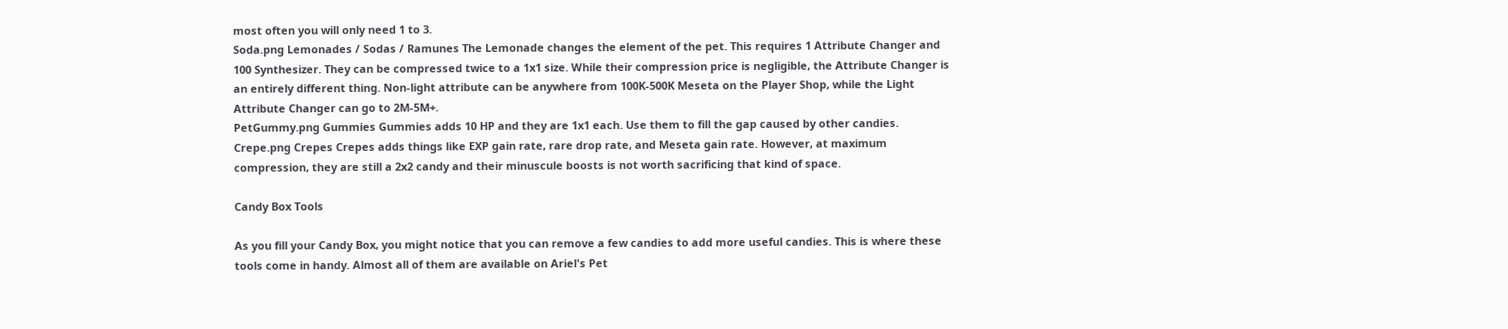most often you will only need 1 to 3.
Soda.png Lemonades / Sodas / Ramunes The Lemonade changes the element of the pet. This requires 1 Attribute Changer and 100 Synthesizer. They can be compressed twice to a 1x1 size. While their compression price is negligible, the Attribute Changer is an entirely different thing. Non-light attribute can be anywhere from 100K-500K Meseta on the Player Shop, while the Light Attribute Changer can go to 2M-5M+.
PetGummy.png Gummies Gummies adds 10 HP and they are 1x1 each. Use them to fill the gap caused by other candies.
Crepe.png Crepes Crepes adds things like EXP gain rate, rare drop rate, and Meseta gain rate. However, at maximum compression, they are still a 2x2 candy and their minuscule boosts is not worth sacrificing that kind of space.

Candy Box Tools

As you fill your Candy Box, you might notice that you can remove a few candies to add more useful candies. This is where these tools come in handy. Almost all of them are available on Ariel's Pet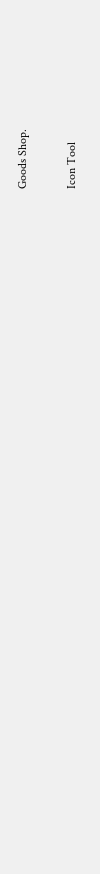Goods Shop.

Icon Tool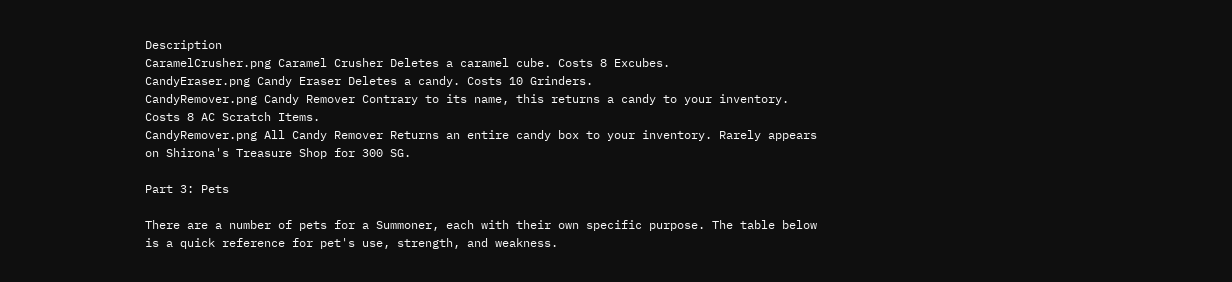Description
CaramelCrusher.png Caramel Crusher Deletes a caramel cube. Costs 8 Excubes.
CandyEraser.png Candy Eraser Deletes a candy. Costs 10 Grinders.
CandyRemover.png Candy Remover Contrary to its name, this returns a candy to your inventory. Costs 8 AC Scratch Items.
CandyRemover.png All Candy Remover Returns an entire candy box to your inventory. Rarely appears on Shirona's Treasure Shop for 300 SG.

Part 3: Pets

There are a number of pets for a Summoner, each with their own specific purpose. The table below is a quick reference for pet's use, strength, and weakness.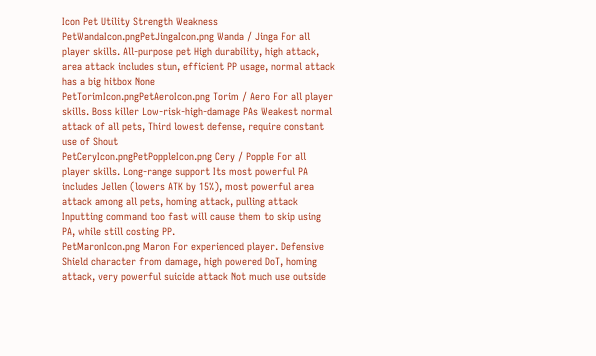Icon Pet Utility Strength Weakness
PetWandaIcon.pngPetJingaIcon.png Wanda / Jinga For all player skills. All-purpose pet High durability, high attack, area attack includes stun, efficient PP usage, normal attack has a big hitbox None
PetTorimIcon.pngPetAeroIcon.png Torim / Aero For all player skills. Boss killer Low-risk-high-damage PAs Weakest normal attack of all pets, Third lowest defense, require constant use of Shout
PetCeryIcon.pngPetPoppleIcon.png Cery / Popple For all player skills. Long-range support Its most powerful PA includes Jellen (lowers ATK by 15%), most powerful area attack among all pets, homing attack, pulling attack Inputting command too fast will cause them to skip using PA, while still costing PP.
PetMaronIcon.png Maron For experienced player. Defensive Shield character from damage, high powered DoT, homing attack, very powerful suicide attack Not much use outside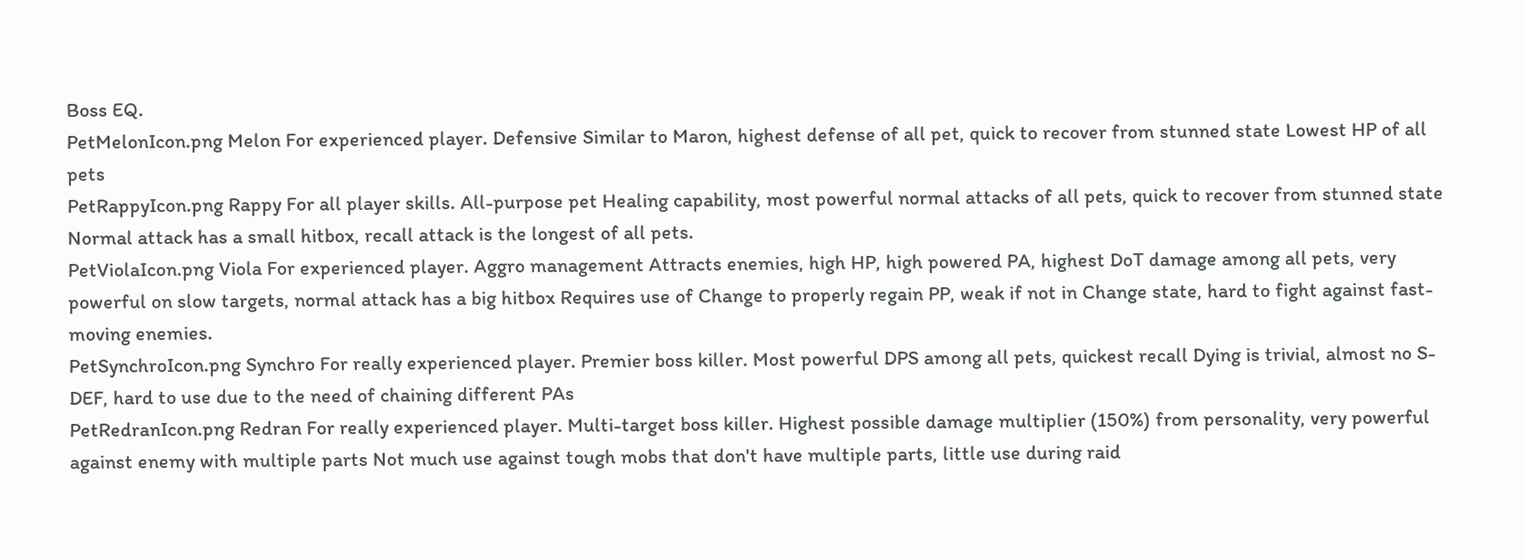Boss EQ.
PetMelonIcon.png Melon For experienced player. Defensive Similar to Maron, highest defense of all pet, quick to recover from stunned state Lowest HP of all pets
PetRappyIcon.png Rappy For all player skills. All-purpose pet Healing capability, most powerful normal attacks of all pets, quick to recover from stunned state Normal attack has a small hitbox, recall attack is the longest of all pets.
PetViolaIcon.png Viola For experienced player. Aggro management Attracts enemies, high HP, high powered PA, highest DoT damage among all pets, very powerful on slow targets, normal attack has a big hitbox Requires use of Change to properly regain PP, weak if not in Change state, hard to fight against fast-moving enemies.
PetSynchroIcon.png Synchro For really experienced player. Premier boss killer. Most powerful DPS among all pets, quickest recall Dying is trivial, almost no S-DEF, hard to use due to the need of chaining different PAs
PetRedranIcon.png Redran For really experienced player. Multi-target boss killer. Highest possible damage multiplier (150%) from personality, very powerful against enemy with multiple parts Not much use against tough mobs that don't have multiple parts, little use during raid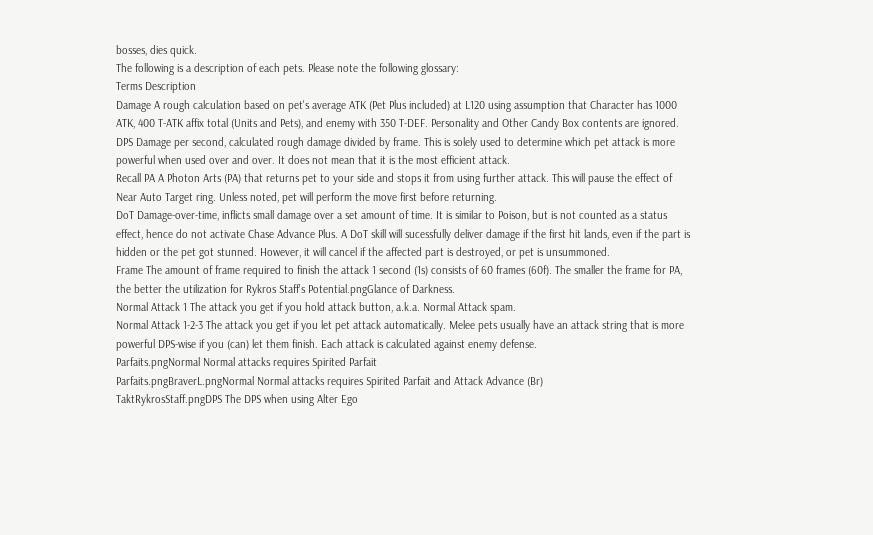bosses, dies quick.
The following is a description of each pets. Please note the following glossary:
Terms Description
Damage A rough calculation based on pet's average ATK (Pet Plus included) at L120 using assumption that Character has 1000 ATK, 400 T-ATK affix total (Units and Pets), and enemy with 350 T-DEF. Personality and Other Candy Box contents are ignored.
DPS Damage per second, calculated rough damage divided by frame. This is solely used to determine which pet attack is more powerful when used over and over. It does not mean that it is the most efficient attack.
Recall PA A Photon Arts (PA) that returns pet to your side and stops it from using further attack. This will pause the effect of Near Auto Target ring. Unless noted, pet will perform the move first before returning.
DoT Damage-over-time, inflicts small damage over a set amount of time. It is similar to Poison, but is not counted as a status effect, hence do not activate Chase Advance Plus. A DoT skill will sucessfully deliver damage if the first hit lands, even if the part is hidden or the pet got stunned. However, it will cancel if the affected part is destroyed, or pet is unsummoned.
Frame The amount of frame required to finish the attack 1 second (1s) consists of 60 frames (60f). The smaller the frame for PA, the better the utilization for Rykros Staff's Potential.pngGlance of Darkness.
Normal Attack 1 The attack you get if you hold attack button, a.k.a. Normal Attack spam.
Normal Attack 1-2-3 The attack you get if you let pet attack automatically. Melee pets usually have an attack string that is more powerful DPS-wise if you (can) let them finish. Each attack is calculated against enemy defense.
Parfaits.pngNormal Normal attacks requires Spirited Parfait
Parfaits.pngBraverL.pngNormal Normal attacks requires Spirited Parfait and Attack Advance (Br)
TaktRykrosStaff.pngDPS The DPS when using Alter Ego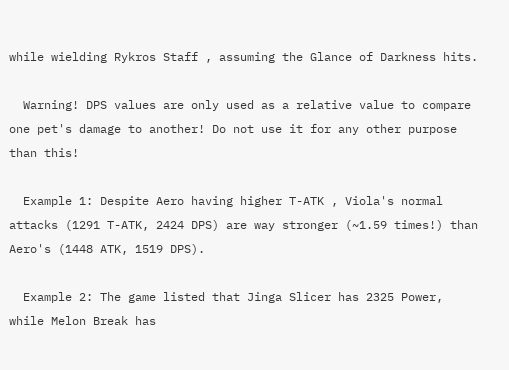while wielding Rykros Staff , assuming the Glance of Darkness hits.

  Warning! DPS values are only used as a relative value to compare one pet's damage to another! Do not use it for any other purpose than this!

  Example 1: Despite Aero having higher T-ATK , Viola's normal attacks (1291 T-ATK, 2424 DPS) are way stronger (~1.59 times!) than Aero's (1448 ATK, 1519 DPS).

  Example 2: The game listed that Jinga Slicer has 2325 Power, while Melon Break has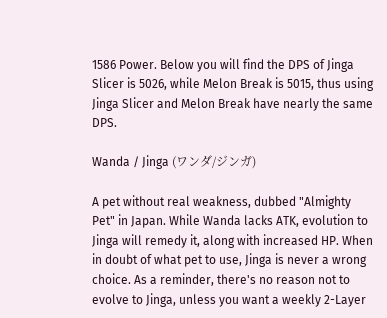1586 Power. Below you will find the DPS of Jinga Slicer is 5026, while Melon Break is 5015, thus using Jinga Slicer and Melon Break have nearly the same DPS.

Wanda / Jinga (ワンダ/ジンガ)

A pet without real weakness, dubbed "Almighty Pet" in Japan. While Wanda lacks ATK, evolution to Jinga will remedy it, along with increased HP. When in doubt of what pet to use, Jinga is never a wrong choice. As a reminder, there's no reason not to evolve to Jinga, unless you want a weekly 2-Layer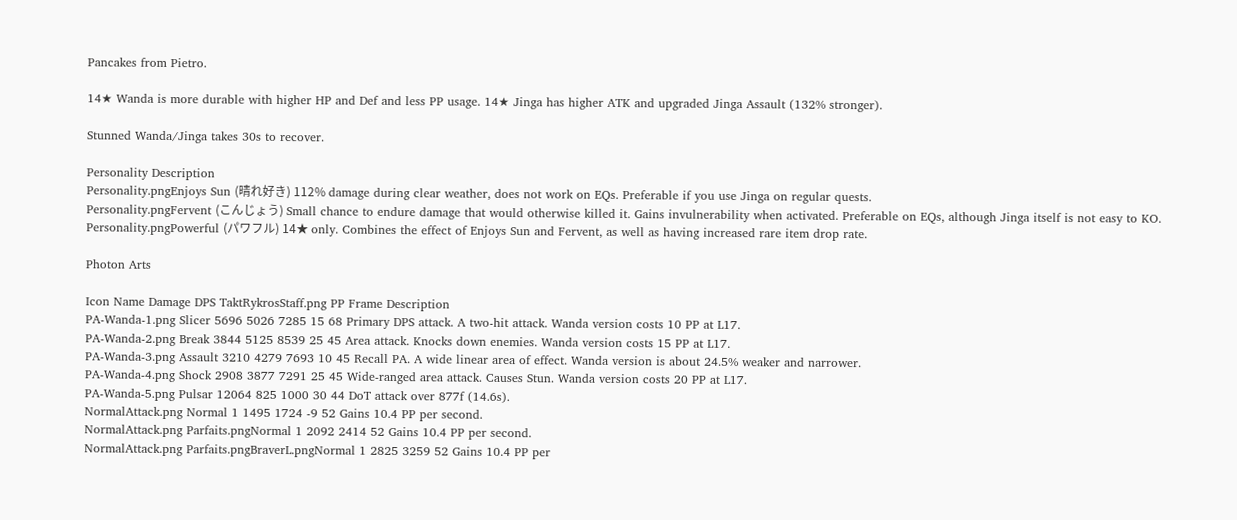Pancakes from Pietro.

14★ Wanda is more durable with higher HP and Def and less PP usage. 14★ Jinga has higher ATK and upgraded Jinga Assault (132% stronger).

Stunned Wanda/Jinga takes 30s to recover.

Personality Description
Personality.pngEnjoys Sun (晴れ好き) 112% damage during clear weather, does not work on EQs. Preferable if you use Jinga on regular quests.
Personality.pngFervent (こんじょう) Small chance to endure damage that would otherwise killed it. Gains invulnerability when activated. Preferable on EQs, although Jinga itself is not easy to KO.
Personality.pngPowerful (パワフル) 14★ only. Combines the effect of Enjoys Sun and Fervent, as well as having increased rare item drop rate.

Photon Arts

Icon Name Damage DPS TaktRykrosStaff.png PP Frame Description
PA-Wanda-1.png Slicer 5696 5026 7285 15 68 Primary DPS attack. A two-hit attack. Wanda version costs 10 PP at L17.
PA-Wanda-2.png Break 3844 5125 8539 25 45 Area attack. Knocks down enemies. Wanda version costs 15 PP at L17.
PA-Wanda-3.png Assault 3210 4279 7693 10 45 Recall PA. A wide linear area of effect. Wanda version is about 24.5% weaker and narrower.
PA-Wanda-4.png Shock 2908 3877 7291 25 45 Wide-ranged area attack. Causes Stun. Wanda version costs 20 PP at L17.
PA-Wanda-5.png Pulsar 12064 825 1000 30 44 DoT attack over 877f (14.6s).
NormalAttack.png Normal 1 1495 1724 -9 52 Gains 10.4 PP per second.
NormalAttack.png Parfaits.pngNormal 1 2092 2414 52 Gains 10.4 PP per second.
NormalAttack.png Parfaits.pngBraverL.pngNormal 1 2825 3259 52 Gains 10.4 PP per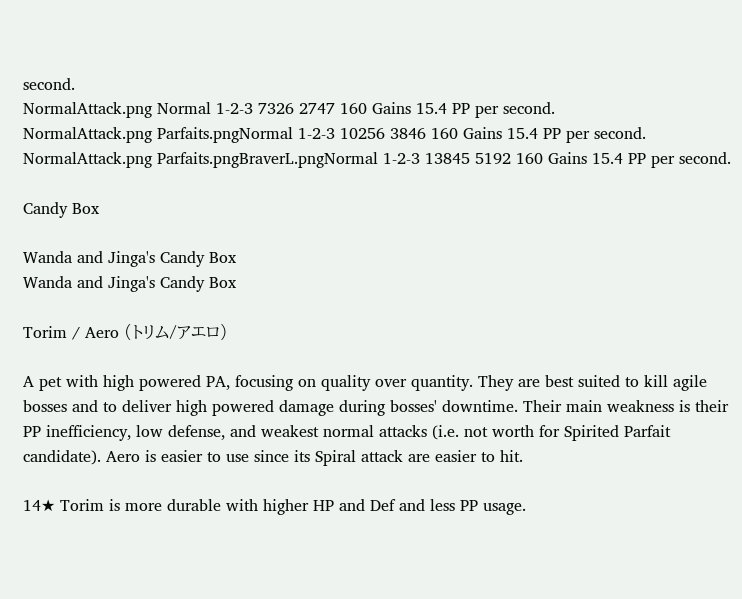second.
NormalAttack.png Normal 1-2-3 7326 2747 160 Gains 15.4 PP per second.
NormalAttack.png Parfaits.pngNormal 1-2-3 10256 3846 160 Gains 15.4 PP per second.
NormalAttack.png Parfaits.pngBraverL.pngNormal 1-2-3 13845 5192 160 Gains 15.4 PP per second.

Candy Box

Wanda and Jinga's Candy Box
Wanda and Jinga's Candy Box

Torim / Aero (トリム/アエロ)

A pet with high powered PA, focusing on quality over quantity. They are best suited to kill agile bosses and to deliver high powered damage during bosses' downtime. Their main weakness is their PP inefficiency, low defense, and weakest normal attacks (i.e. not worth for Spirited Parfait candidate). Aero is easier to use since its Spiral attack are easier to hit.

14★ Torim is more durable with higher HP and Def and less PP usage.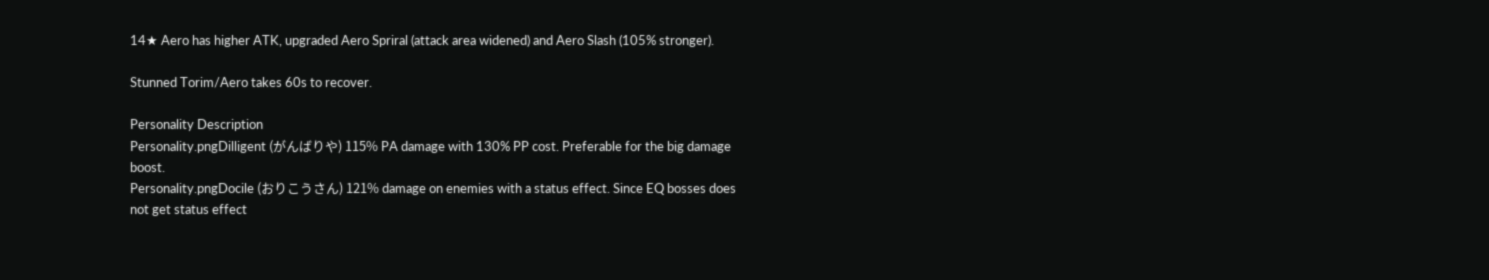14★ Aero has higher ATK, upgraded Aero Spriral (attack area widened) and Aero Slash (105% stronger).

Stunned Torim/Aero takes 60s to recover.

Personality Description
Personality.pngDilligent (がんばりや) 115% PA damage with 130% PP cost. Preferable for the big damage boost.
Personality.pngDocile (おりこうさん) 121% damage on enemies with a status effect. Since EQ bosses does not get status effect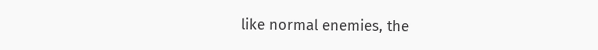like normal enemies, the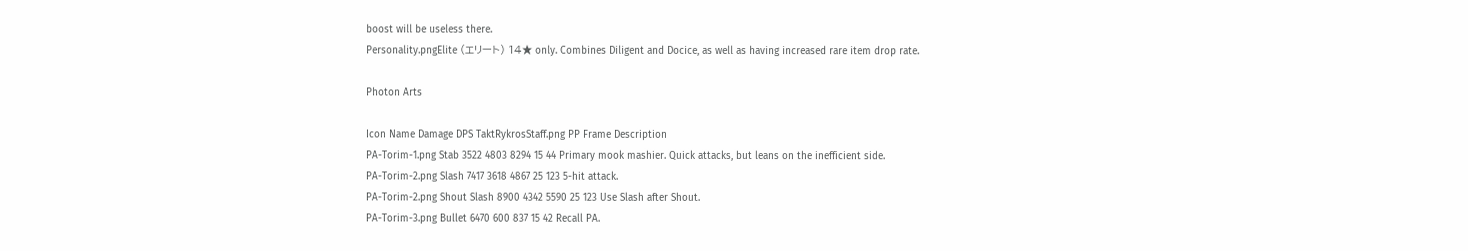boost will be useless there.
Personality.pngElite (エリート) 14★ only. Combines Diligent and Docice, as well as having increased rare item drop rate.

Photon Arts

Icon Name Damage DPS TaktRykrosStaff.png PP Frame Description
PA-Torim-1.png Stab 3522 4803 8294 15 44 Primary mook mashier. Quick attacks, but leans on the inefficient side.
PA-Torim-2.png Slash 7417 3618 4867 25 123 5-hit attack.
PA-Torim-2.png Shout Slash 8900 4342 5590 25 123 Use Slash after Shout.
PA-Torim-3.png Bullet 6470 600 837 15 42 Recall PA.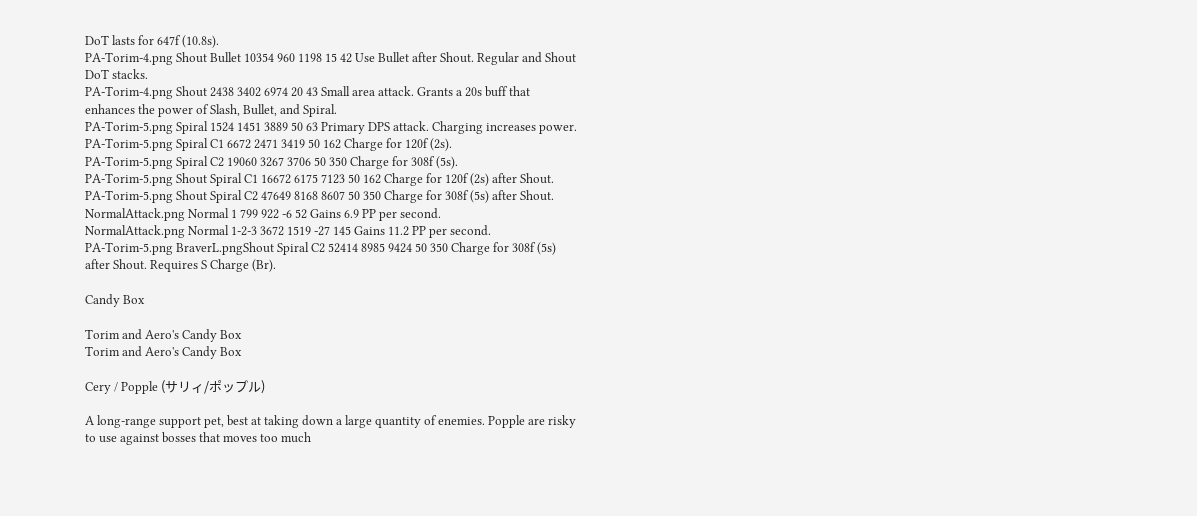DoT lasts for 647f (10.8s).
PA-Torim-4.png Shout Bullet 10354 960 1198 15 42 Use Bullet after Shout. Regular and Shout DoT stacks.
PA-Torim-4.png Shout 2438 3402 6974 20 43 Small area attack. Grants a 20s buff that enhances the power of Slash, Bullet, and Spiral.
PA-Torim-5.png Spiral 1524 1451 3889 50 63 Primary DPS attack. Charging increases power.
PA-Torim-5.png Spiral C1 6672 2471 3419 50 162 Charge for 120f (2s).
PA-Torim-5.png Spiral C2 19060 3267 3706 50 350 Charge for 308f (5s).
PA-Torim-5.png Shout Spiral C1 16672 6175 7123 50 162 Charge for 120f (2s) after Shout.
PA-Torim-5.png Shout Spiral C2 47649 8168 8607 50 350 Charge for 308f (5s) after Shout.
NormalAttack.png Normal 1 799 922 -6 52 Gains 6.9 PP per second.
NormalAttack.png Normal 1-2-3 3672 1519 -27 145 Gains 11.2 PP per second.
PA-Torim-5.png BraverL.pngShout Spiral C2 52414 8985 9424 50 350 Charge for 308f (5s) after Shout. Requires S Charge (Br).

Candy Box

Torim and Aero's Candy Box
Torim and Aero's Candy Box

Cery / Popple (サリィ/ポップル)

A long-range support pet, best at taking down a large quantity of enemies. Popple are risky to use against bosses that moves too much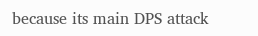because its main DPS attack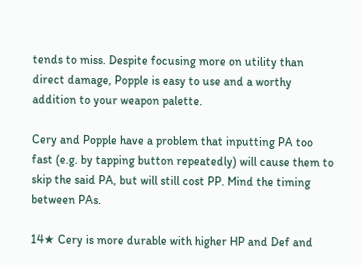tends to miss. Despite focusing more on utility than direct damage, Popple is easy to use and a worthy addition to your weapon palette.

Cery and Popple have a problem that inputting PA too fast (e.g. by tapping button repeatedly) will cause them to skip the said PA, but will still cost PP. Mind the timing between PAs.

14★ Cery is more durable with higher HP and Def and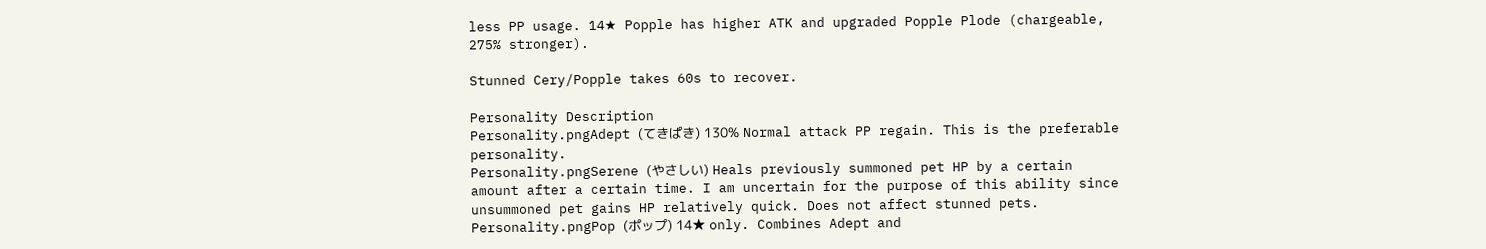less PP usage. 14★ Popple has higher ATK and upgraded Popple Plode (chargeable, 275% stronger).

Stunned Cery/Popple takes 60s to recover.

Personality Description
Personality.pngAdept (てきぱき) 130% Normal attack PP regain. This is the preferable personality.
Personality.pngSerene (やさしい) Heals previously summoned pet HP by a certain amount after a certain time. I am uncertain for the purpose of this ability since unsummoned pet gains HP relatively quick. Does not affect stunned pets.
Personality.pngPop (ポップ) 14★ only. Combines Adept and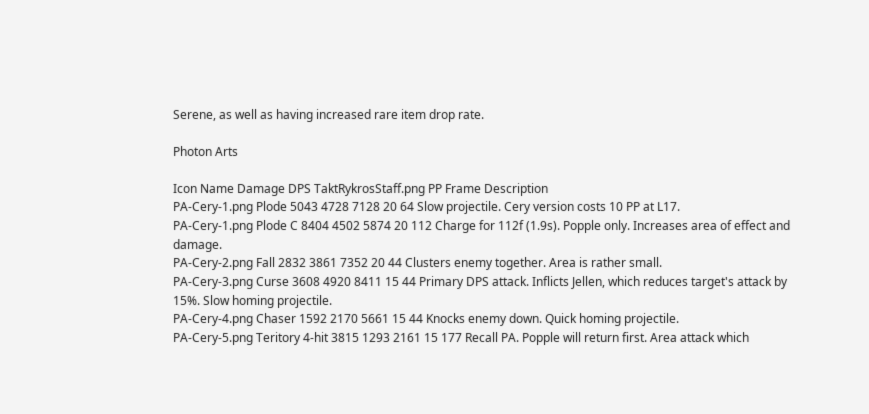Serene, as well as having increased rare item drop rate.

Photon Arts

Icon Name Damage DPS TaktRykrosStaff.png PP Frame Description
PA-Cery-1.png Plode 5043 4728 7128 20 64 Slow projectile. Cery version costs 10 PP at L17.
PA-Cery-1.png Plode C 8404 4502 5874 20 112 Charge for 112f (1.9s). Popple only. Increases area of effect and damage.
PA-Cery-2.png Fall 2832 3861 7352 20 44 Clusters enemy together. Area is rather small.
PA-Cery-3.png Curse 3608 4920 8411 15 44 Primary DPS attack. Inflicts Jellen, which reduces target's attack by 15%. Slow homing projectile.
PA-Cery-4.png Chaser 1592 2170 5661 15 44 Knocks enemy down. Quick homing projectile.
PA-Cery-5.png Teritory 4-hit 3815 1293 2161 15 177 Recall PA. Popple will return first. Area attack which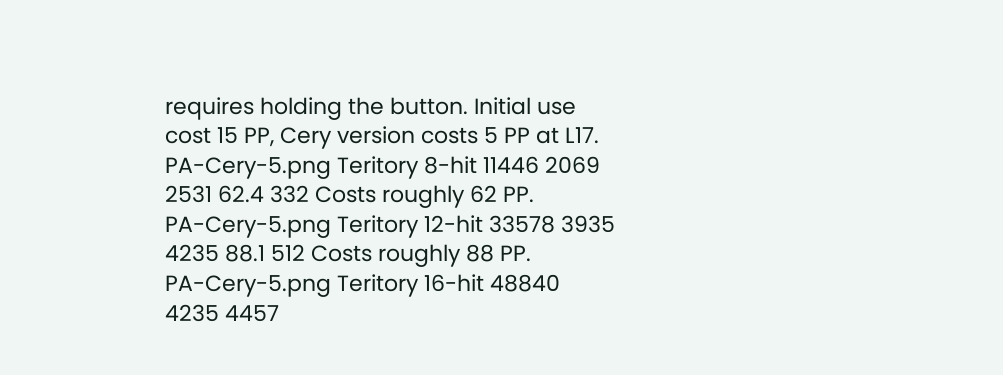requires holding the button. Initial use cost 15 PP, Cery version costs 5 PP at L17.
PA-Cery-5.png Teritory 8-hit 11446 2069 2531 62.4 332 Costs roughly 62 PP.
PA-Cery-5.png Teritory 12-hit 33578 3935 4235 88.1 512 Costs roughly 88 PP.
PA-Cery-5.png Teritory 16-hit 48840 4235 4457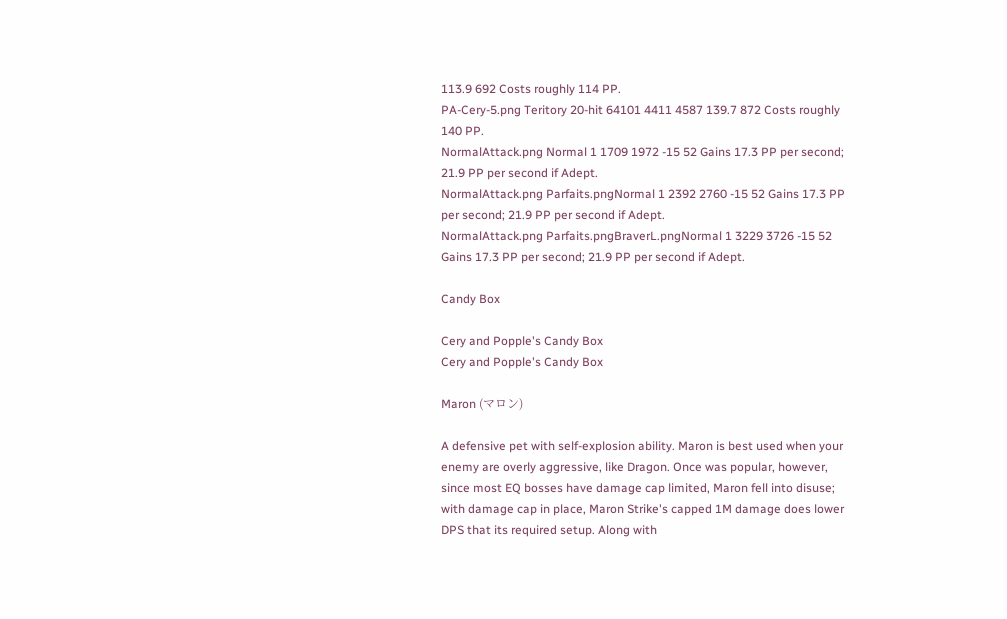113.9 692 Costs roughly 114 PP.
PA-Cery-5.png Teritory 20-hit 64101 4411 4587 139.7 872 Costs roughly 140 PP.
NormalAttack.png Normal 1 1709 1972 -15 52 Gains 17.3 PP per second; 21.9 PP per second if Adept.
NormalAttack.png Parfaits.pngNormal 1 2392 2760 -15 52 Gains 17.3 PP per second; 21.9 PP per second if Adept.
NormalAttack.png Parfaits.pngBraverL.pngNormal 1 3229 3726 -15 52 Gains 17.3 PP per second; 21.9 PP per second if Adept.

Candy Box

Cery and Popple's Candy Box
Cery and Popple's Candy Box

Maron (マロン)

A defensive pet with self-explosion ability. Maron is best used when your enemy are overly aggressive, like Dragon. Once was popular, however, since most EQ bosses have damage cap limited, Maron fell into disuse; with damage cap in place, Maron Strike's capped 1M damage does lower DPS that its required setup. Along with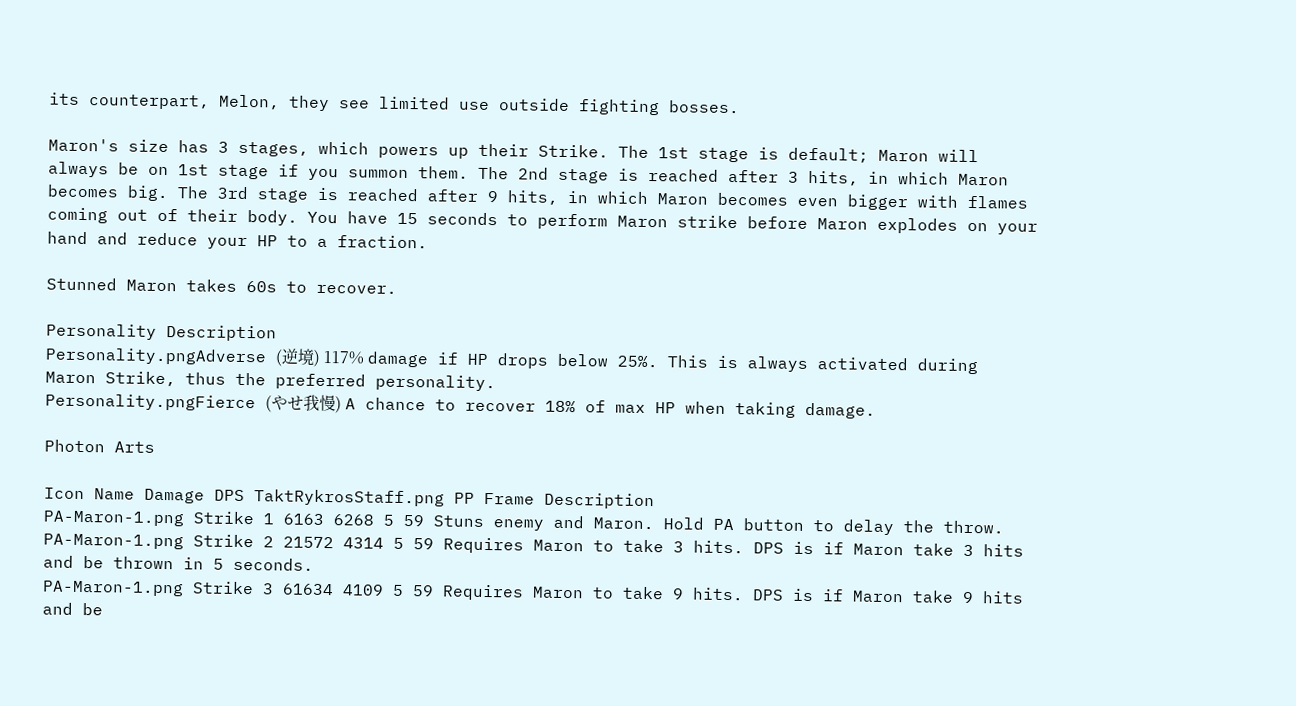its counterpart, Melon, they see limited use outside fighting bosses.

Maron's size has 3 stages, which powers up their Strike. The 1st stage is default; Maron will always be on 1st stage if you summon them. The 2nd stage is reached after 3 hits, in which Maron becomes big. The 3rd stage is reached after 9 hits, in which Maron becomes even bigger with flames coming out of their body. You have 15 seconds to perform Maron strike before Maron explodes on your hand and reduce your HP to a fraction.

Stunned Maron takes 60s to recover.

Personality Description
Personality.pngAdverse (逆境) 117% damage if HP drops below 25%. This is always activated during Maron Strike, thus the preferred personality.
Personality.pngFierce (やせ我慢) A chance to recover 18% of max HP when taking damage.

Photon Arts

Icon Name Damage DPS TaktRykrosStaff.png PP Frame Description
PA-Maron-1.png Strike 1 6163 6268 5 59 Stuns enemy and Maron. Hold PA button to delay the throw.
PA-Maron-1.png Strike 2 21572 4314 5 59 Requires Maron to take 3 hits. DPS is if Maron take 3 hits and be thrown in 5 seconds.
PA-Maron-1.png Strike 3 61634 4109 5 59 Requires Maron to take 9 hits. DPS is if Maron take 9 hits and be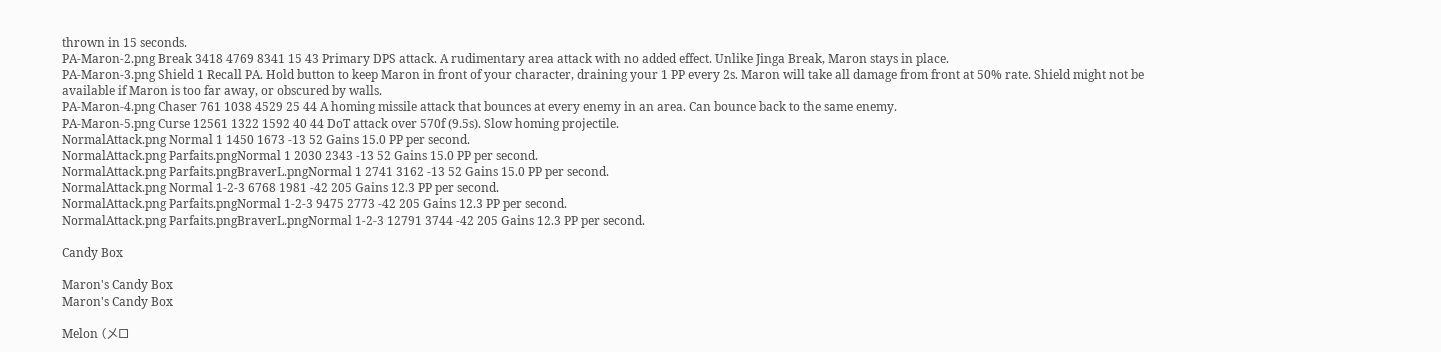thrown in 15 seconds.
PA-Maron-2.png Break 3418 4769 8341 15 43 Primary DPS attack. A rudimentary area attack with no added effect. Unlike Jinga Break, Maron stays in place.
PA-Maron-3.png Shield 1 Recall PA. Hold button to keep Maron in front of your character, draining your 1 PP every 2s. Maron will take all damage from front at 50% rate. Shield might not be available if Maron is too far away, or obscured by walls.
PA-Maron-4.png Chaser 761 1038 4529 25 44 A homing missile attack that bounces at every enemy in an area. Can bounce back to the same enemy.
PA-Maron-5.png Curse 12561 1322 1592 40 44 DoT attack over 570f (9.5s). Slow homing projectile.
NormalAttack.png Normal 1 1450 1673 -13 52 Gains 15.0 PP per second.
NormalAttack.png Parfaits.pngNormal 1 2030 2343 -13 52 Gains 15.0 PP per second.
NormalAttack.png Parfaits.pngBraverL.pngNormal 1 2741 3162 -13 52 Gains 15.0 PP per second.
NormalAttack.png Normal 1-2-3 6768 1981 -42 205 Gains 12.3 PP per second.
NormalAttack.png Parfaits.pngNormal 1-2-3 9475 2773 -42 205 Gains 12.3 PP per second.
NormalAttack.png Parfaits.pngBraverL.pngNormal 1-2-3 12791 3744 -42 205 Gains 12.3 PP per second.

Candy Box

Maron's Candy Box
Maron's Candy Box

Melon (メロ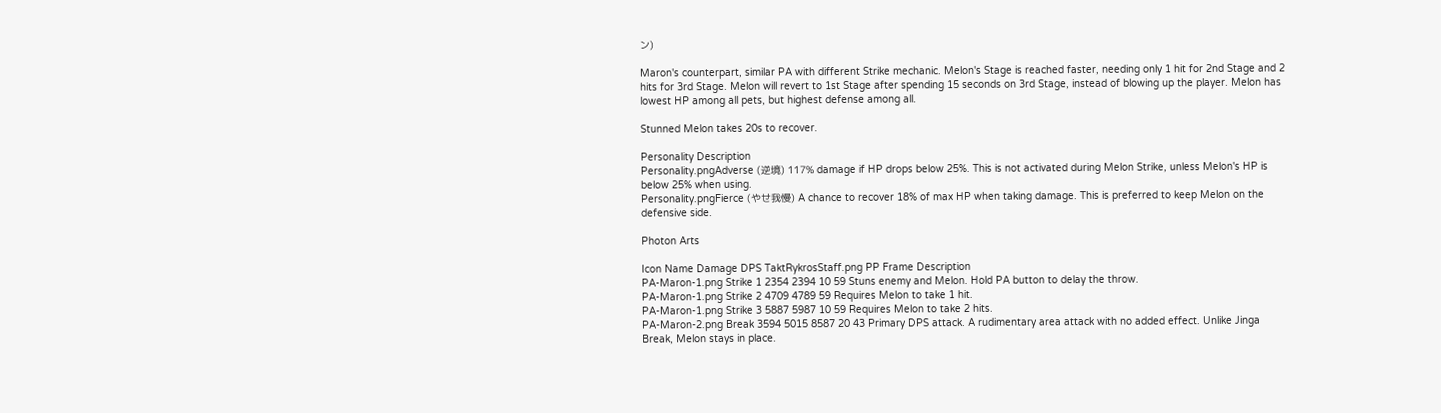ン)

Maron's counterpart, similar PA with different Strike mechanic. Melon's Stage is reached faster, needing only 1 hit for 2nd Stage and 2 hits for 3rd Stage. Melon will revert to 1st Stage after spending 15 seconds on 3rd Stage, instead of blowing up the player. Melon has lowest HP among all pets, but highest defense among all.

Stunned Melon takes 20s to recover.

Personality Description
Personality.pngAdverse (逆境) 117% damage if HP drops below 25%. This is not activated during Melon Strike, unless Melon's HP is below 25% when using.
Personality.pngFierce (やせ我慢) A chance to recover 18% of max HP when taking damage. This is preferred to keep Melon on the defensive side.

Photon Arts

Icon Name Damage DPS TaktRykrosStaff.png PP Frame Description
PA-Maron-1.png Strike 1 2354 2394 10 59 Stuns enemy and Melon. Hold PA button to delay the throw.
PA-Maron-1.png Strike 2 4709 4789 59 Requires Melon to take 1 hit.
PA-Maron-1.png Strike 3 5887 5987 10 59 Requires Melon to take 2 hits.
PA-Maron-2.png Break 3594 5015 8587 20 43 Primary DPS attack. A rudimentary area attack with no added effect. Unlike Jinga Break, Melon stays in place.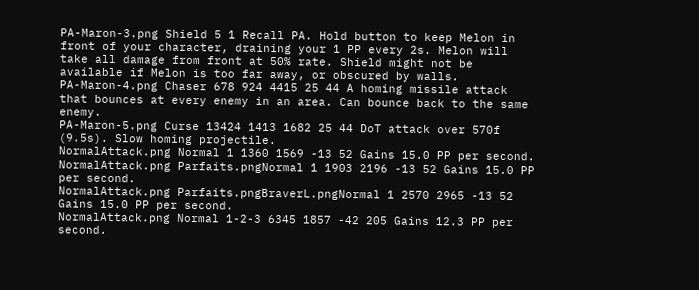PA-Maron-3.png Shield 5 1 Recall PA. Hold button to keep Melon in front of your character, draining your 1 PP every 2s. Melon will take all damage from front at 50% rate. Shield might not be available if Melon is too far away, or obscured by walls.
PA-Maron-4.png Chaser 678 924 4415 25 44 A homing missile attack that bounces at every enemy in an area. Can bounce back to the same enemy.
PA-Maron-5.png Curse 13424 1413 1682 25 44 DoT attack over 570f (9.5s). Slow homing projectile.
NormalAttack.png Normal 1 1360 1569 -13 52 Gains 15.0 PP per second.
NormalAttack.png Parfaits.pngNormal 1 1903 2196 -13 52 Gains 15.0 PP per second.
NormalAttack.png Parfaits.pngBraverL.pngNormal 1 2570 2965 -13 52 Gains 15.0 PP per second.
NormalAttack.png Normal 1-2-3 6345 1857 -42 205 Gains 12.3 PP per second.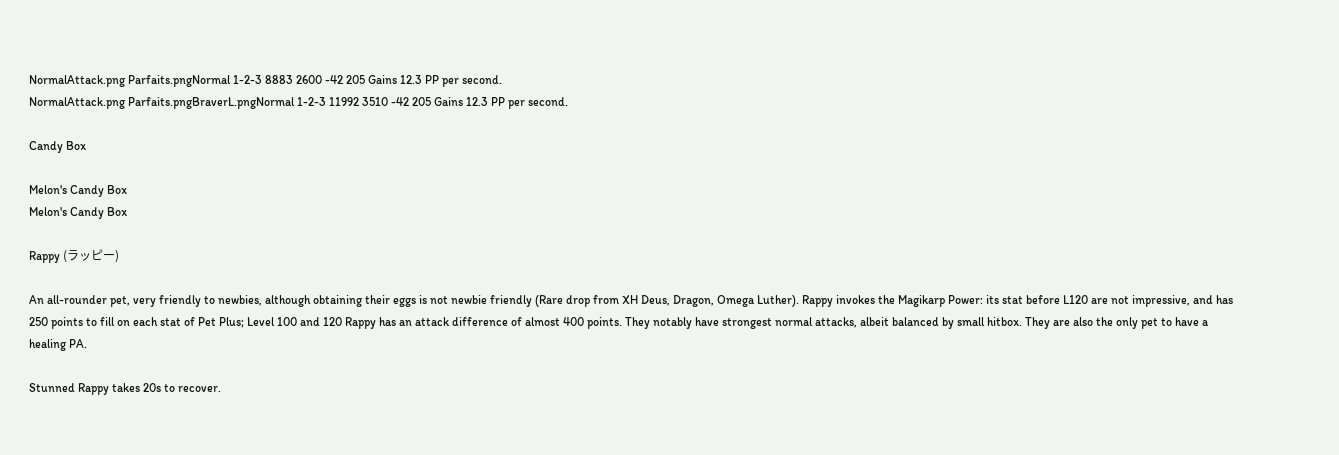NormalAttack.png Parfaits.pngNormal 1-2-3 8883 2600 -42 205 Gains 12.3 PP per second.
NormalAttack.png Parfaits.pngBraverL.pngNormal 1-2-3 11992 3510 -42 205 Gains 12.3 PP per second.

Candy Box

Melon's Candy Box
Melon's Candy Box

Rappy (ラッピー)

An all-rounder pet, very friendly to newbies, although obtaining their eggs is not newbie friendly (Rare drop from XH Deus, Dragon, Omega Luther). Rappy invokes the Magikarp Power: its stat before L120 are not impressive, and has 250 points to fill on each stat of Pet Plus; Level 100 and 120 Rappy has an attack difference of almost 400 points. They notably have strongest normal attacks, albeit balanced by small hitbox. They are also the only pet to have a healing PA.

Stunned Rappy takes 20s to recover.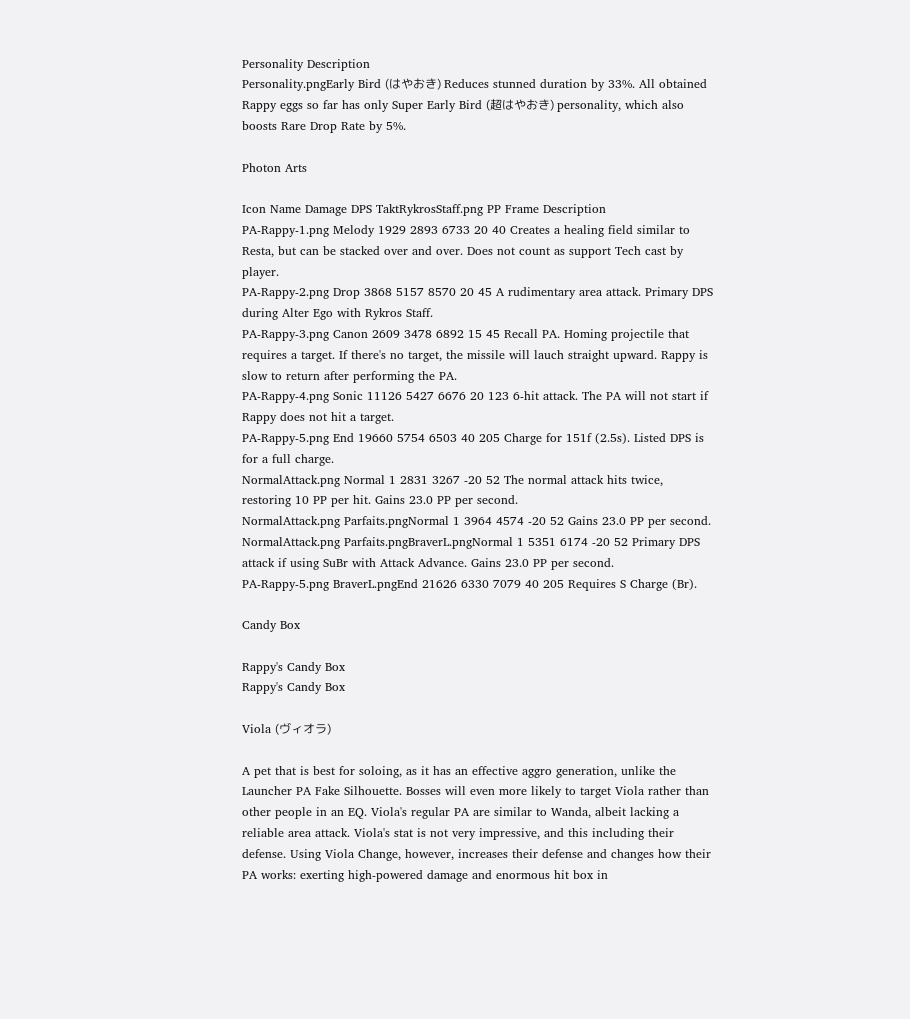Personality Description
Personality.pngEarly Bird (はやおき) Reduces stunned duration by 33%. All obtained Rappy eggs so far has only Super Early Bird (超はやおき) personality, which also boosts Rare Drop Rate by 5%.

Photon Arts

Icon Name Damage DPS TaktRykrosStaff.png PP Frame Description
PA-Rappy-1.png Melody 1929 2893 6733 20 40 Creates a healing field similar to Resta, but can be stacked over and over. Does not count as support Tech cast by player.
PA-Rappy-2.png Drop 3868 5157 8570 20 45 A rudimentary area attack. Primary DPS during Alter Ego with Rykros Staff.
PA-Rappy-3.png Canon 2609 3478 6892 15 45 Recall PA. Homing projectile that requires a target. If there's no target, the missile will lauch straight upward. Rappy is slow to return after performing the PA.
PA-Rappy-4.png Sonic 11126 5427 6676 20 123 6-hit attack. The PA will not start if Rappy does not hit a target.
PA-Rappy-5.png End 19660 5754 6503 40 205 Charge for 151f (2.5s). Listed DPS is for a full charge.
NormalAttack.png Normal 1 2831 3267 -20 52 The normal attack hits twice, restoring 10 PP per hit. Gains 23.0 PP per second.
NormalAttack.png Parfaits.pngNormal 1 3964 4574 -20 52 Gains 23.0 PP per second.
NormalAttack.png Parfaits.pngBraverL.pngNormal 1 5351 6174 -20 52 Primary DPS attack if using SuBr with Attack Advance. Gains 23.0 PP per second.
PA-Rappy-5.png BraverL.pngEnd 21626 6330 7079 40 205 Requires S Charge (Br).

Candy Box

Rappy's Candy Box
Rappy's Candy Box

Viola (ヴィオラ)

A pet that is best for soloing, as it has an effective aggro generation, unlike the Launcher PA Fake Silhouette. Bosses will even more likely to target Viola rather than other people in an EQ. Viola's regular PA are similar to Wanda, albeit lacking a reliable area attack. Viola's stat is not very impressive, and this including their defense. Using Viola Change, however, increases their defense and changes how their PA works: exerting high-powered damage and enormous hit box in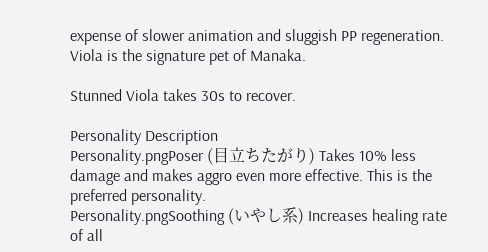expense of slower animation and sluggish PP regeneration. Viola is the signature pet of Manaka.

Stunned Viola takes 30s to recover.

Personality Description
Personality.pngPoser (目立ちたがり) Takes 10% less damage and makes aggro even more effective. This is the preferred personality.
Personality.pngSoothing (いやし系) Increases healing rate of all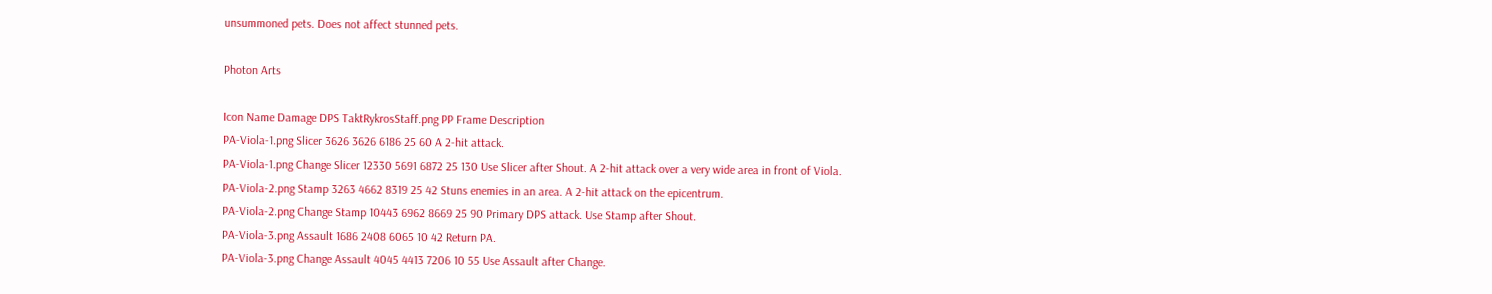unsummoned pets. Does not affect stunned pets.

Photon Arts

Icon Name Damage DPS TaktRykrosStaff.png PP Frame Description
PA-Viola-1.png Slicer 3626 3626 6186 25 60 A 2-hit attack.
PA-Viola-1.png Change Slicer 12330 5691 6872 25 130 Use Slicer after Shout. A 2-hit attack over a very wide area in front of Viola.
PA-Viola-2.png Stamp 3263 4662 8319 25 42 Stuns enemies in an area. A 2-hit attack on the epicentrum.
PA-Viola-2.png Change Stamp 10443 6962 8669 25 90 Primary DPS attack. Use Stamp after Shout.
PA-Viola-3.png Assault 1686 2408 6065 10 42 Return PA.
PA-Viola-3.png Change Assault 4045 4413 7206 10 55 Use Assault after Change.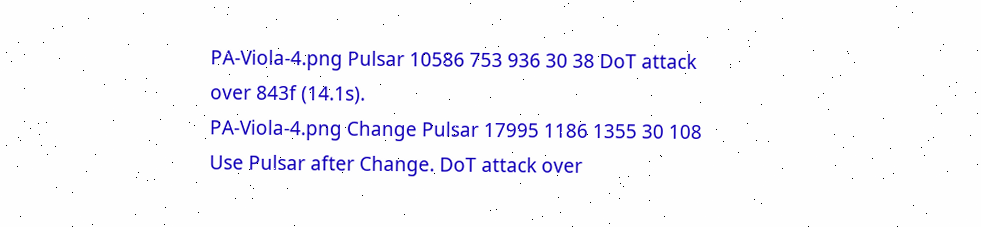PA-Viola-4.png Pulsar 10586 753 936 30 38 DoT attack over 843f (14.1s).
PA-Viola-4.png Change Pulsar 17995 1186 1355 30 108 Use Pulsar after Change. DoT attack over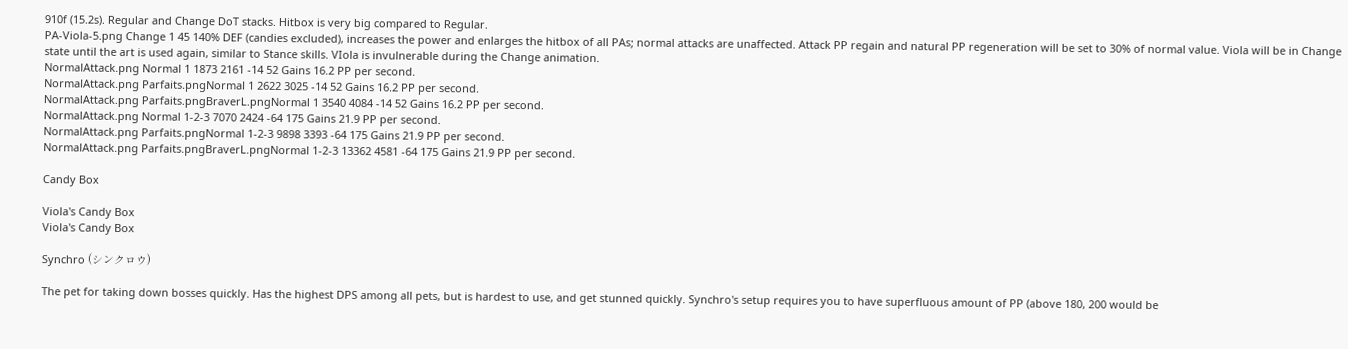910f (15.2s). Regular and Change DoT stacks. Hitbox is very big compared to Regular.
PA-Viola-5.png Change 1 45 140% DEF (candies excluded), increases the power and enlarges the hitbox of all PAs; normal attacks are unaffected. Attack PP regain and natural PP regeneration will be set to 30% of normal value. Viola will be in Change state until the art is used again, similar to Stance skills. VIola is invulnerable during the Change animation.
NormalAttack.png Normal 1 1873 2161 -14 52 Gains 16.2 PP per second.
NormalAttack.png Parfaits.pngNormal 1 2622 3025 -14 52 Gains 16.2 PP per second.
NormalAttack.png Parfaits.pngBraverL.pngNormal 1 3540 4084 -14 52 Gains 16.2 PP per second.
NormalAttack.png Normal 1-2-3 7070 2424 -64 175 Gains 21.9 PP per second.
NormalAttack.png Parfaits.pngNormal 1-2-3 9898 3393 -64 175 Gains 21.9 PP per second.
NormalAttack.png Parfaits.pngBraverL.pngNormal 1-2-3 13362 4581 -64 175 Gains 21.9 PP per second.

Candy Box

Viola's Candy Box
Viola's Candy Box

Synchro (シンクロウ)

The pet for taking down bosses quickly. Has the highest DPS among all pets, but is hardest to use, and get stunned quickly. Synchro's setup requires you to have superfluous amount of PP (above 180, 200 would be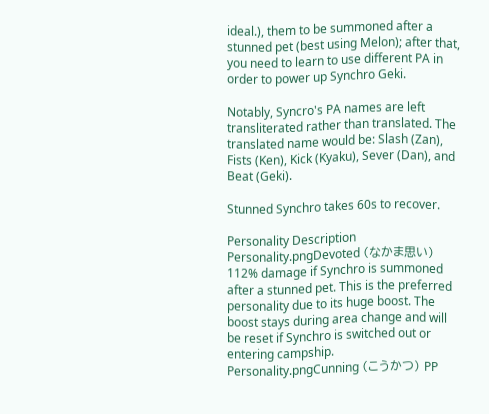ideal.), them to be summoned after a stunned pet (best using Melon); after that, you need to learn to use different PA in order to power up Synchro Geki.

Notably, Syncro's PA names are left transliterated rather than translated. The translated name would be: Slash (Zan), Fists (Ken), Kick (Kyaku), Sever (Dan), and Beat (Geki).

Stunned Synchro takes 60s to recover.

Personality Description
Personality.pngDevoted (なかま思い) 112% damage if Synchro is summoned after a stunned pet. This is the preferred personality due to its huge boost. The boost stays during area change and will be reset if Synchro is switched out or entering campship.
Personality.pngCunning (こうかつ) PP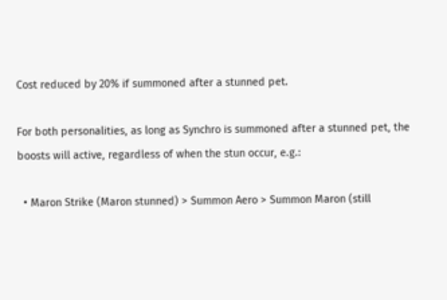Cost reduced by 20% if summoned after a stunned pet.

For both personalities, as long as Synchro is summoned after a stunned pet, the boosts will active, regardless of when the stun occur, e.g.:

  • Maron Strike (Maron stunned) > Summon Aero > Summon Maron (still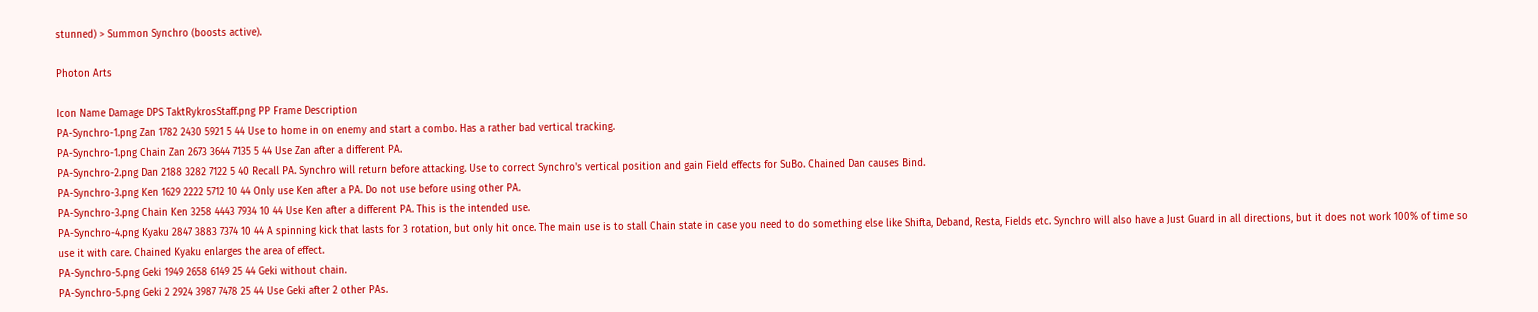stunned) > Summon Synchro (boosts active).

Photon Arts

Icon Name Damage DPS TaktRykrosStaff.png PP Frame Description
PA-Synchro-1.png Zan 1782 2430 5921 5 44 Use to home in on enemy and start a combo. Has a rather bad vertical tracking.
PA-Synchro-1.png Chain Zan 2673 3644 7135 5 44 Use Zan after a different PA.
PA-Synchro-2.png Dan 2188 3282 7122 5 40 Recall PA. Synchro will return before attacking. Use to correct Synchro's vertical position and gain Field effects for SuBo. Chained Dan causes Bind.
PA-Synchro-3.png Ken 1629 2222 5712 10 44 Only use Ken after a PA. Do not use before using other PA.
PA-Synchro-3.png Chain Ken 3258 4443 7934 10 44 Use Ken after a different PA. This is the intended use.
PA-Synchro-4.png Kyaku 2847 3883 7374 10 44 A spinning kick that lasts for 3 rotation, but only hit once. The main use is to stall Chain state in case you need to do something else like Shifta, Deband, Resta, Fields etc. Synchro will also have a Just Guard in all directions, but it does not work 100% of time so use it with care. Chained Kyaku enlarges the area of effect.
PA-Synchro-5.png Geki 1949 2658 6149 25 44 Geki without chain.
PA-Synchro-5.png Geki 2 2924 3987 7478 25 44 Use Geki after 2 other PAs.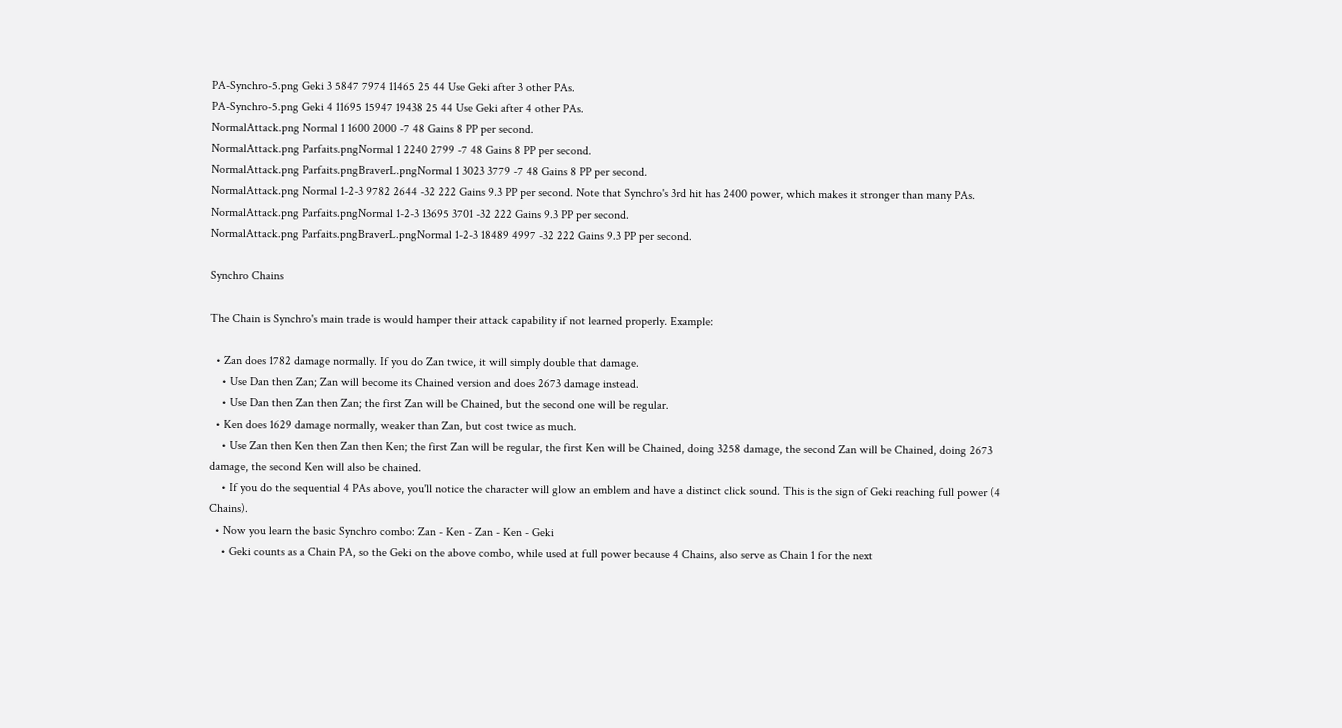PA-Synchro-5.png Geki 3 5847 7974 11465 25 44 Use Geki after 3 other PAs.
PA-Synchro-5.png Geki 4 11695 15947 19438 25 44 Use Geki after 4 other PAs.
NormalAttack.png Normal 1 1600 2000 -7 48 Gains 8 PP per second.
NormalAttack.png Parfaits.pngNormal 1 2240 2799 -7 48 Gains 8 PP per second.
NormalAttack.png Parfaits.pngBraverL.pngNormal 1 3023 3779 -7 48 Gains 8 PP per second.
NormalAttack.png Normal 1-2-3 9782 2644 -32 222 Gains 9.3 PP per second. Note that Synchro's 3rd hit has 2400 power, which makes it stronger than many PAs.
NormalAttack.png Parfaits.pngNormal 1-2-3 13695 3701 -32 222 Gains 9.3 PP per second.
NormalAttack.png Parfaits.pngBraverL.pngNormal 1-2-3 18489 4997 -32 222 Gains 9.3 PP per second.

Synchro Chains

The Chain is Synchro's main trade is would hamper their attack capability if not learned properly. Example:

  • Zan does 1782 damage normally. If you do Zan twice, it will simply double that damage.
    • Use Dan then Zan; Zan will become its Chained version and does 2673 damage instead.
    • Use Dan then Zan then Zan; the first Zan will be Chained, but the second one will be regular.
  • Ken does 1629 damage normally, weaker than Zan, but cost twice as much.
    • Use Zan then Ken then Zan then Ken; the first Zan will be regular, the first Ken will be Chained, doing 3258 damage, the second Zan will be Chained, doing 2673 damage, the second Ken will also be chained.
    • If you do the sequential 4 PAs above, you'll notice the character will glow an emblem and have a distinct click sound. This is the sign of Geki reaching full power (4 Chains).
  • Now you learn the basic Synchro combo: Zan - Ken - Zan - Ken - Geki
    • Geki counts as a Chain PA, so the Geki on the above combo, while used at full power because 4 Chains, also serve as Chain 1 for the next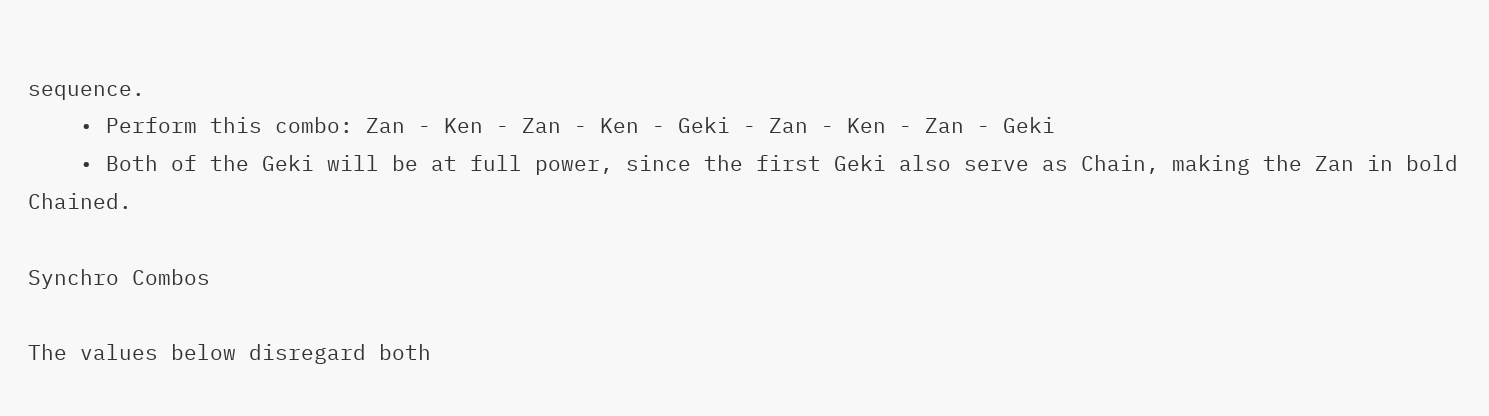sequence.
    • Perform this combo: Zan - Ken - Zan - Ken - Geki - Zan - Ken - Zan - Geki
    • Both of the Geki will be at full power, since the first Geki also serve as Chain, making the Zan in bold Chained.

Synchro Combos

The values below disregard both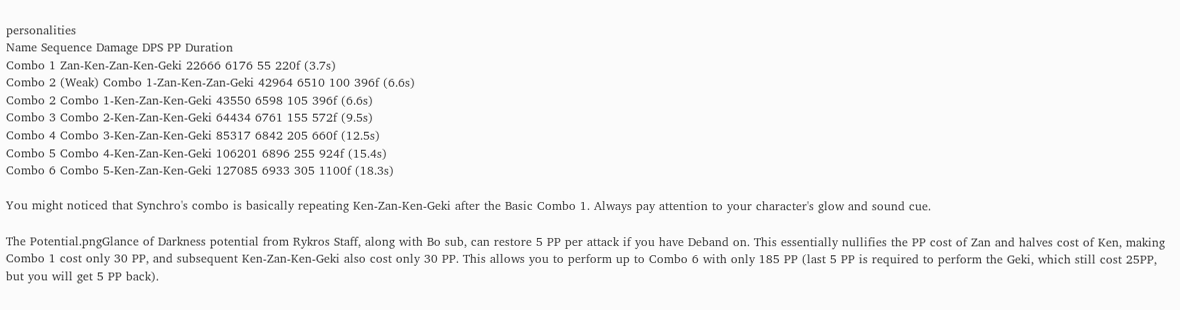personalities
Name Sequence Damage DPS PP Duration
Combo 1 Zan-Ken-Zan-Ken-Geki 22666 6176 55 220f (3.7s)
Combo 2 (Weak) Combo 1-Zan-Ken-Zan-Geki 42964 6510 100 396f (6.6s)
Combo 2 Combo 1-Ken-Zan-Ken-Geki 43550 6598 105 396f (6.6s)
Combo 3 Combo 2-Ken-Zan-Ken-Geki 64434 6761 155 572f (9.5s)
Combo 4 Combo 3-Ken-Zan-Ken-Geki 85317 6842 205 660f (12.5s)
Combo 5 Combo 4-Ken-Zan-Ken-Geki 106201 6896 255 924f (15.4s)
Combo 6 Combo 5-Ken-Zan-Ken-Geki 127085 6933 305 1100f (18.3s)

You might noticed that Synchro's combo is basically repeating Ken-Zan-Ken-Geki after the Basic Combo 1. Always pay attention to your character's glow and sound cue.

The Potential.pngGlance of Darkness potential from Rykros Staff, along with Bo sub, can restore 5 PP per attack if you have Deband on. This essentially nullifies the PP cost of Zan and halves cost of Ken, making Combo 1 cost only 30 PP, and subsequent Ken-Zan-Ken-Geki also cost only 30 PP. This allows you to perform up to Combo 6 with only 185 PP (last 5 PP is required to perform the Geki, which still cost 25PP, but you will get 5 PP back).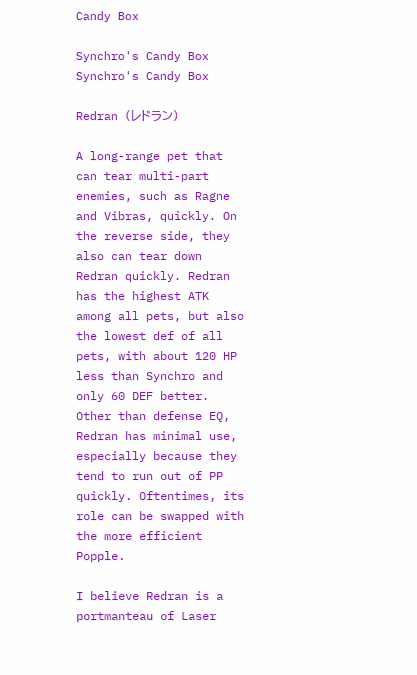Candy Box

Synchro's Candy Box
Synchro's Candy Box

Redran (レドラン)

A long-range pet that can tear multi-part enemies, such as Ragne and Vibras, quickly. On the reverse side, they also can tear down Redran quickly. Redran has the highest ATK among all pets, but also the lowest def of all pets, with about 120 HP less than Synchro and only 60 DEF better. Other than defense EQ, Redran has minimal use, especially because they tend to run out of PP quickly. Oftentimes, its role can be swapped with the more efficient Popple.

I believe Redran is a portmanteau of Laser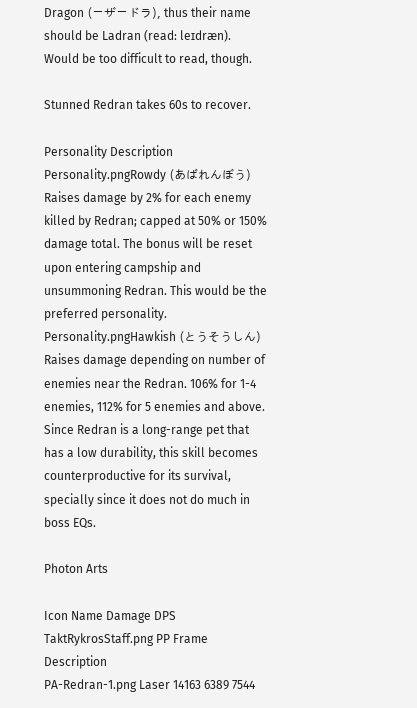Dragon (ーザードラ), thus their name should be Ladran (read: leɪdræn). Would be too difficult to read, though.

Stunned Redran takes 60s to recover.

Personality Description
Personality.pngRowdy (あばれんぼう) Raises damage by 2% for each enemy killed by Redran; capped at 50% or 150% damage total. The bonus will be reset upon entering campship and unsummoning Redran. This would be the preferred personality.
Personality.pngHawkish (とうそうしん) Raises damage depending on number of enemies near the Redran. 106% for 1-4 enemies, 112% for 5 enemies and above. Since Redran is a long-range pet that has a low durability, this skill becomes counterproductive for its survival, specially since it does not do much in boss EQs.

Photon Arts

Icon Name Damage DPS TaktRykrosStaff.png PP Frame Description
PA-Redran-1.png Laser 14163 6389 7544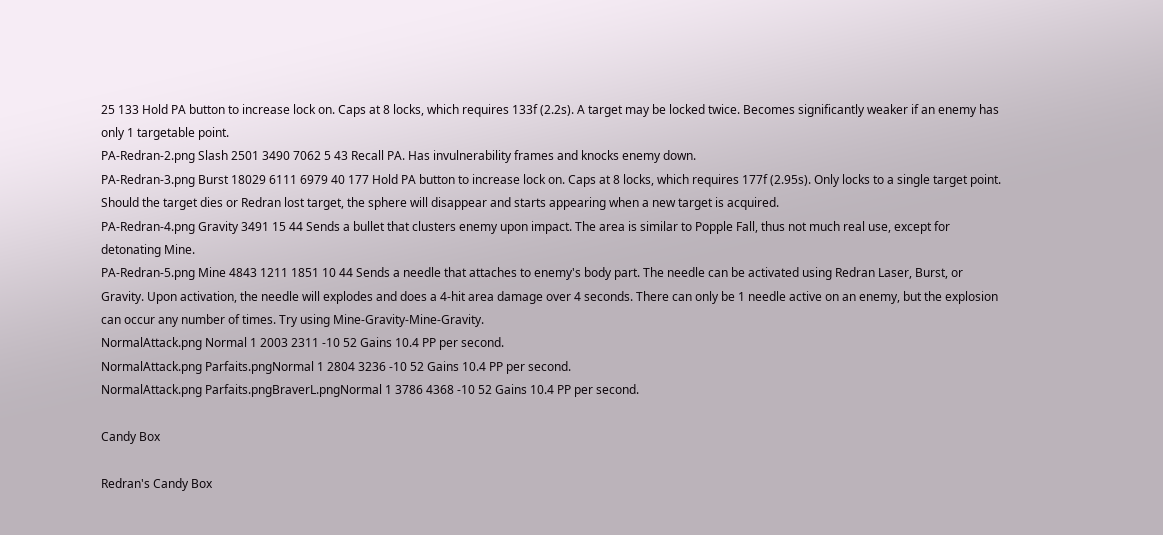25 133 Hold PA button to increase lock on. Caps at 8 locks, which requires 133f (2.2s). A target may be locked twice. Becomes significantly weaker if an enemy has only 1 targetable point.
PA-Redran-2.png Slash 2501 3490 7062 5 43 Recall PA. Has invulnerability frames and knocks enemy down.
PA-Redran-3.png Burst 18029 6111 6979 40 177 Hold PA button to increase lock on. Caps at 8 locks, which requires 177f (2.95s). Only locks to a single target point. Should the target dies or Redran lost target, the sphere will disappear and starts appearing when a new target is acquired.
PA-Redran-4.png Gravity 3491 15 44 Sends a bullet that clusters enemy upon impact. The area is similar to Popple Fall, thus not much real use, except for detonating Mine.
PA-Redran-5.png Mine 4843 1211 1851 10 44 Sends a needle that attaches to enemy's body part. The needle can be activated using Redran Laser, Burst, or Gravity. Upon activation, the needle will explodes and does a 4-hit area damage over 4 seconds. There can only be 1 needle active on an enemy, but the explosion can occur any number of times. Try using Mine-Gravity-Mine-Gravity.
NormalAttack.png Normal 1 2003 2311 -10 52 Gains 10.4 PP per second.
NormalAttack.png Parfaits.pngNormal 1 2804 3236 -10 52 Gains 10.4 PP per second.
NormalAttack.png Parfaits.pngBraverL.pngNormal 1 3786 4368 -10 52 Gains 10.4 PP per second.

Candy Box

Redran's Candy Box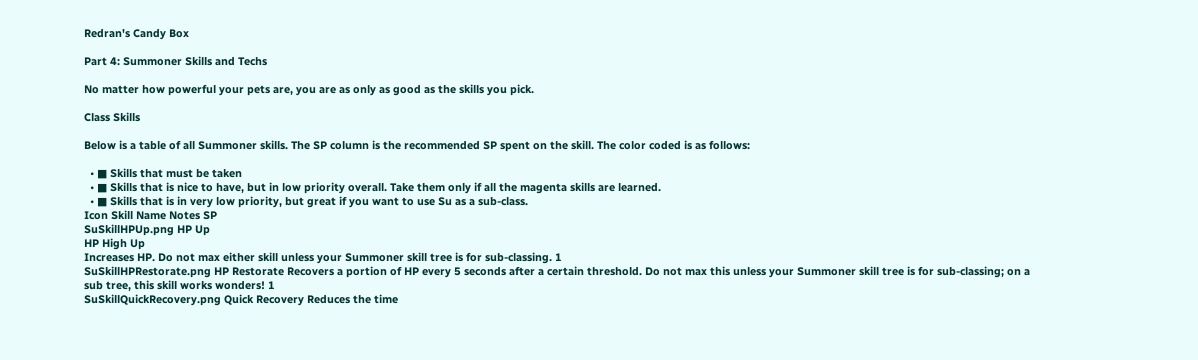Redran's Candy Box

Part 4: Summoner Skills and Techs

No matter how powerful your pets are, you are as only as good as the skills you pick.

Class Skills

Below is a table of all Summoner skills. The SP column is the recommended SP spent on the skill. The color coded is as follows:

  • ■ Skills that must be taken
  • ■ Skills that is nice to have, but in low priority overall. Take them only if all the magenta skills are learned.
  • ■ Skills that is in very low priority, but great if you want to use Su as a sub-class.
Icon Skill Name Notes SP
SuSkillHPUp.png HP Up
HP High Up
Increases HP. Do not max either skill unless your Summoner skill tree is for sub-classing. 1
SuSkillHPRestorate.png HP Restorate Recovers a portion of HP every 5 seconds after a certain threshold. Do not max this unless your Summoner skill tree is for sub-classing; on a sub tree, this skill works wonders! 1
SuSkillQuickRecovery.png Quick Recovery Reduces the time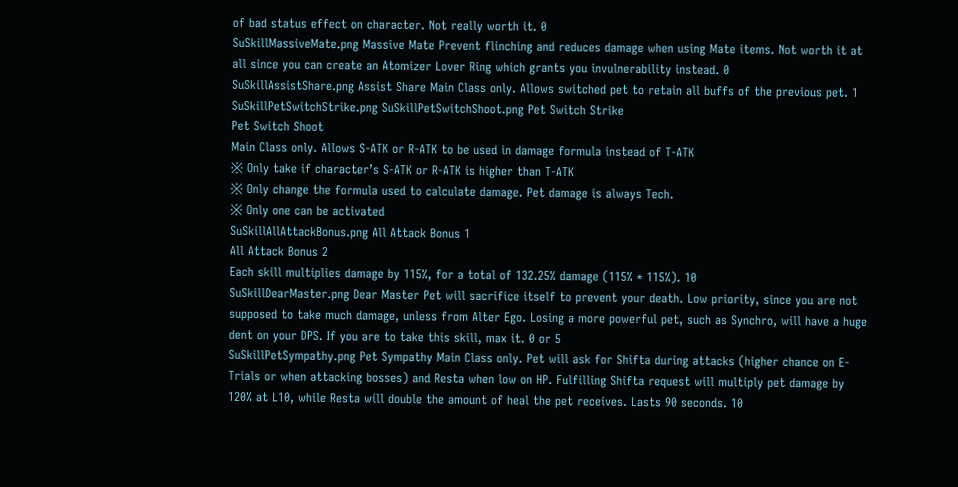of bad status effect on character. Not really worth it. 0
SuSkillMassiveMate.png Massive Mate Prevent flinching and reduces damage when using Mate items. Not worth it at all since you can create an Atomizer Lover Ring which grants you invulnerability instead. 0
SuSkillAssistShare.png Assist Share Main Class only. Allows switched pet to retain all buffs of the previous pet. 1
SuSkillPetSwitchStrike.png SuSkillPetSwitchShoot.png Pet Switch Strike
Pet Switch Shoot
Main Class only. Allows S-ATK or R-ATK to be used in damage formula instead of T-ATK
※ Only take if character’s S-ATK or R-ATK is higher than T-ATK
※ Only change the formula used to calculate damage. Pet damage is always Tech.
※ Only one can be activated
SuSkillAllAttackBonus.png All Attack Bonus 1
All Attack Bonus 2
Each skill multiplies damage by 115%, for a total of 132.25% damage (115% * 115%). 10
SuSkillDearMaster.png Dear Master Pet will sacrifice itself to prevent your death. Low priority, since you are not supposed to take much damage, unless from Alter Ego. Losing a more powerful pet, such as Synchro, will have a huge dent on your DPS. If you are to take this skill, max it. 0 or 5
SuSkillPetSympathy.png Pet Sympathy Main Class only. Pet will ask for Shifta during attacks (higher chance on E-Trials or when attacking bosses) and Resta when low on HP. Fulfilling Shifta request will multiply pet damage by 120% at L10, while Resta will double the amount of heal the pet receives. Lasts 90 seconds. 10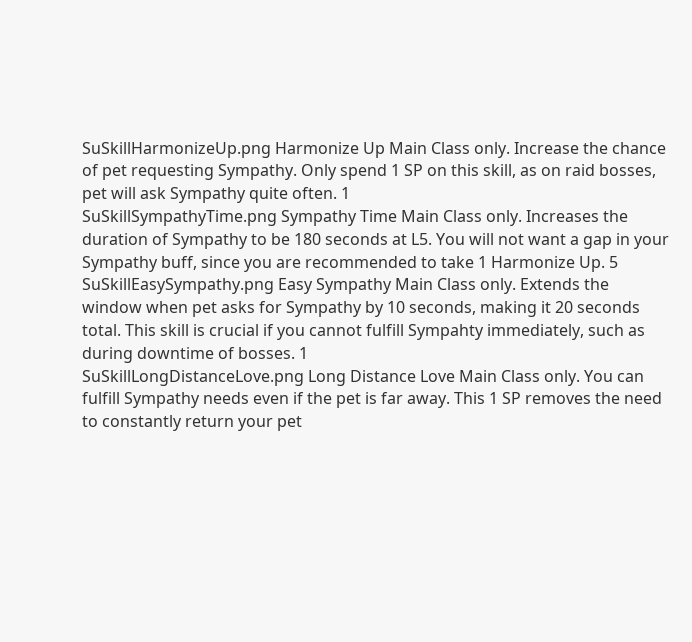SuSkillHarmonizeUp.png Harmonize Up Main Class only. Increase the chance of pet requesting Sympathy. Only spend 1 SP on this skill, as on raid bosses, pet will ask Sympathy quite often. 1
SuSkillSympathyTime.png Sympathy Time Main Class only. Increases the duration of Sympathy to be 180 seconds at L5. You will not want a gap in your Sympathy buff, since you are recommended to take 1 Harmonize Up. 5
SuSkillEasySympathy.png Easy Sympathy Main Class only. Extends the window when pet asks for Sympathy by 10 seconds, making it 20 seconds total. This skill is crucial if you cannot fulfill Sympahty immediately, such as during downtime of bosses. 1
SuSkillLongDistanceLove.png Long Distance Love Main Class only. You can fulfill Sympathy needs even if the pet is far away. This 1 SP removes the need to constantly return your pet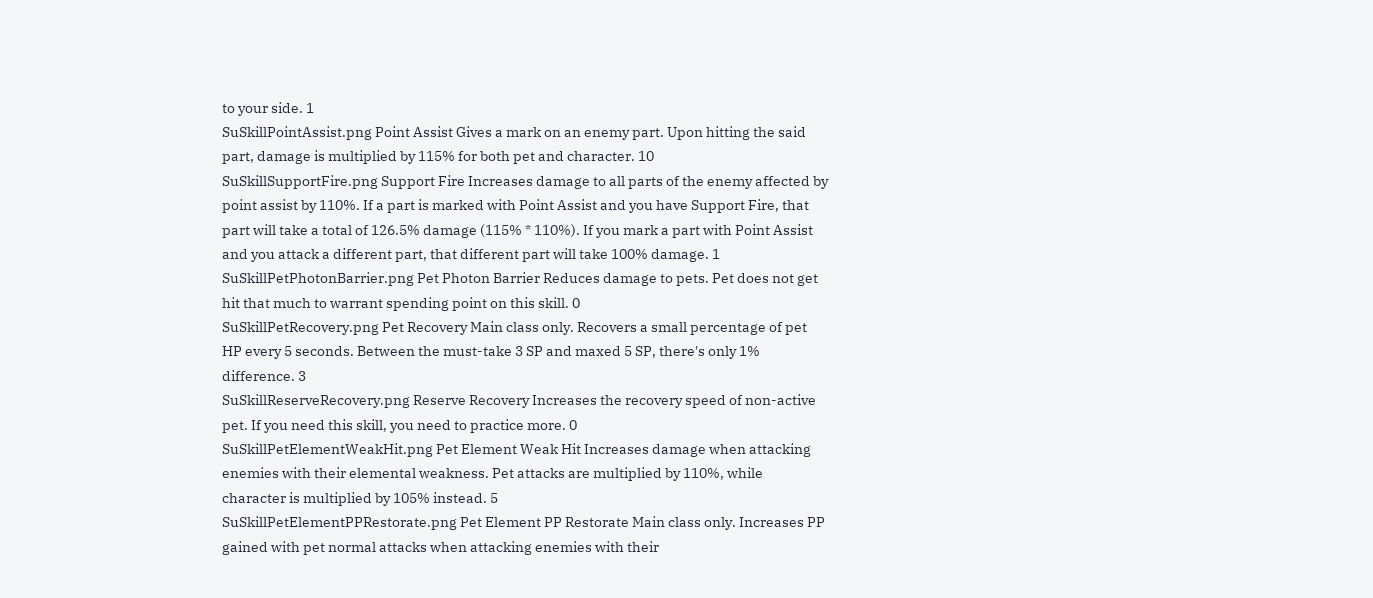to your side. 1
SuSkillPointAssist.png Point Assist Gives a mark on an enemy part. Upon hitting the said part, damage is multiplied by 115% for both pet and character. 10
SuSkillSupportFire.png Support Fire Increases damage to all parts of the enemy affected by point assist by 110%. If a part is marked with Point Assist and you have Support Fire, that part will take a total of 126.5% damage (115% * 110%). If you mark a part with Point Assist and you attack a different part, that different part will take 100% damage. 1
SuSkillPetPhotonBarrier.png Pet Photon Barrier Reduces damage to pets. Pet does not get hit that much to warrant spending point on this skill. 0
SuSkillPetRecovery.png Pet Recovery Main class only. Recovers a small percentage of pet HP every 5 seconds. Between the must-take 3 SP and maxed 5 SP, there's only 1% difference. 3
SuSkillReserveRecovery.png Reserve Recovery Increases the recovery speed of non-active pet. If you need this skill, you need to practice more. 0
SuSkillPetElementWeakHit.png Pet Element Weak Hit Increases damage when attacking enemies with their elemental weakness. Pet attacks are multiplied by 110%, while character is multiplied by 105% instead. 5
SuSkillPetElementPPRestorate.png Pet Element PP Restorate Main class only. Increases PP gained with pet normal attacks when attacking enemies with their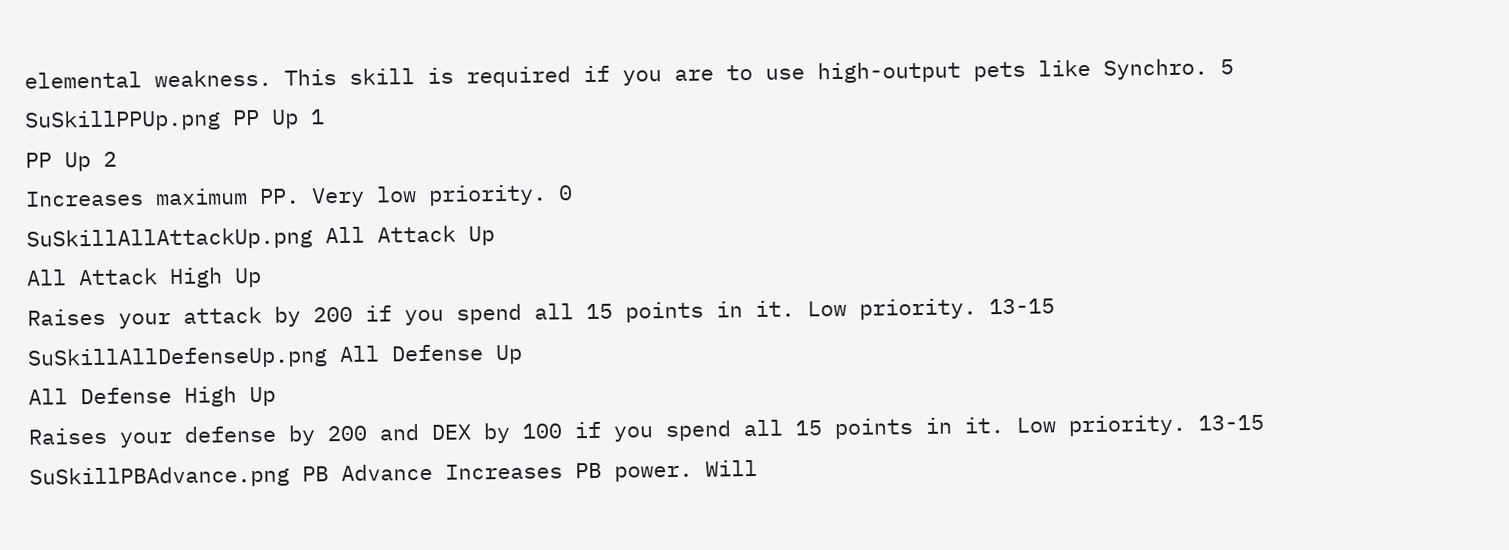elemental weakness. This skill is required if you are to use high-output pets like Synchro. 5
SuSkillPPUp.png PP Up 1
PP Up 2
Increases maximum PP. Very low priority. 0
SuSkillAllAttackUp.png All Attack Up
All Attack High Up
Raises your attack by 200 if you spend all 15 points in it. Low priority. 13-15
SuSkillAllDefenseUp.png All Defense Up
All Defense High Up
Raises your defense by 200 and DEX by 100 if you spend all 15 points in it. Low priority. 13-15
SuSkillPBAdvance.png PB Advance Increases PB power. Will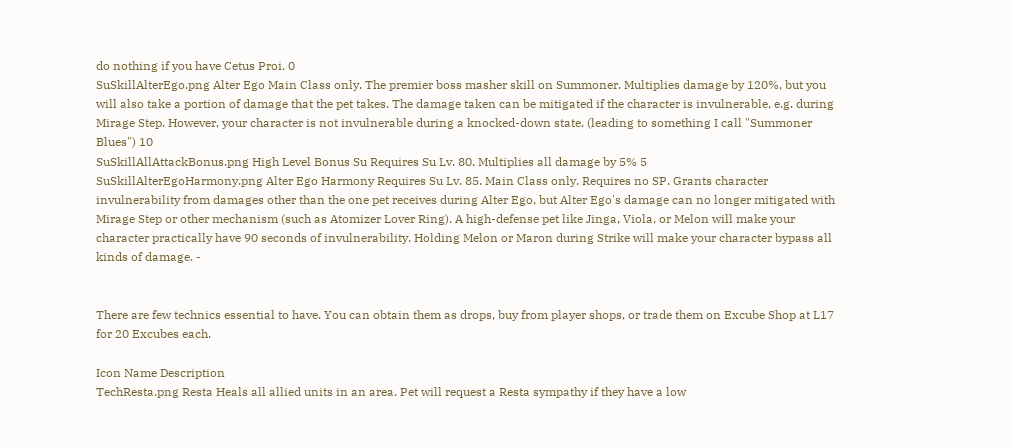do nothing if you have Cetus Proi. 0
SuSkillAlterEgo.png Alter Ego Main Class only. The premier boss masher skill on Summoner. Multiplies damage by 120%, but you will also take a portion of damage that the pet takes. The damage taken can be mitigated if the character is invulnerable, e.g. during Mirage Step. However, your character is not invulnerable during a knocked-down state. (leading to something I call "Summoner Blues") 10
SuSkillAllAttackBonus.png High Level Bonus Su Requires Su Lv. 80. Multiplies all damage by 5% 5
SuSkillAlterEgoHarmony.png Alter Ego Harmony Requires Su Lv. 85. Main Class only. Requires no SP. Grants character invulnerability from damages other than the one pet receives during Alter Ego, but Alter Ego's damage can no longer mitigated with Mirage Step or other mechanism (such as Atomizer Lover Ring). A high-defense pet like Jinga, Viola, or Melon will make your character practically have 90 seconds of invulnerability. Holding Melon or Maron during Strike will make your character bypass all kinds of damage. -


There are few technics essential to have. You can obtain them as drops, buy from player shops, or trade them on Excube Shop at L17 for 20 Excubes each.

Icon Name Description
TechResta.png Resta Heals all allied units in an area. Pet will request a Resta sympathy if they have a low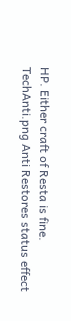HP. Either craft of Resta is fine.
TechAnti.png Anti Restores status effect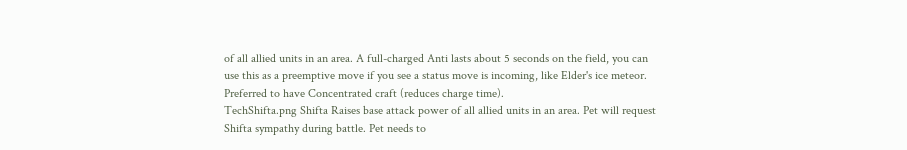of all allied units in an area. A full-charged Anti lasts about 5 seconds on the field, you can use this as a preemptive move if you see a status move is incoming, like Elder's ice meteor. Preferred to have Concentrated craft (reduces charge time).
TechShifta.png Shifta Raises base attack power of all allied units in an area. Pet will request Shifta sympathy during battle. Pet needs to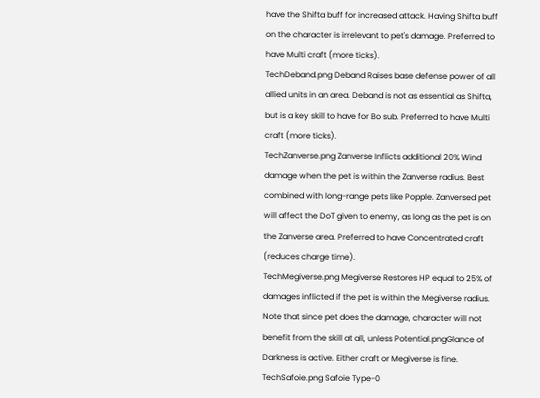have the Shifta buff for increased attack. Having Shifta buff on the character is irrelevant to pet's damage. Preferred to have Multi craft (more ticks).
TechDeband.png Deband Raises base defense power of all allied units in an area. Deband is not as essential as Shifta, but is a key skill to have for Bo sub. Preferred to have Multi craft (more ticks).
TechZanverse.png Zanverse Inflicts additional 20% Wind damage when the pet is within the Zanverse radius. Best combined with long-range pets like Popple. Zanversed pet will affect the DoT given to enemy, as long as the pet is on the Zanverse area. Preferred to have Concentrated craft (reduces charge time).
TechMegiverse.png Megiverse Restores HP equal to 25% of damages inflicted if the pet is within the Megiverse radius. Note that since pet does the damage, character will not benefit from the skill at all, unless Potential.pngGlance of Darkness is active. Either craft or Megiverse is fine.
TechSafoie.png Safoie Type-0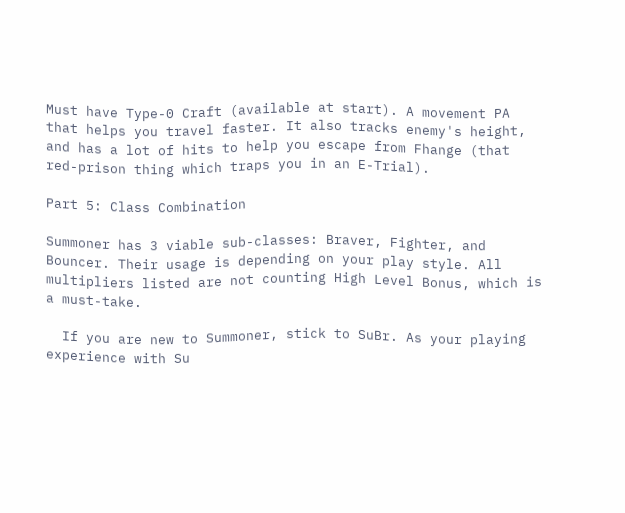Must have Type-0 Craft (available at start). A movement PA that helps you travel faster. It also tracks enemy's height, and has a lot of hits to help you escape from Fhange (that red-prison thing which traps you in an E-Trial).

Part 5: Class Combination

Summoner has 3 viable sub-classes: Braver, Fighter, and Bouncer. Their usage is depending on your play style. All multipliers listed are not counting High Level Bonus, which is a must-take.

  If you are new to Summoner, stick to SuBr. As your playing experience with Su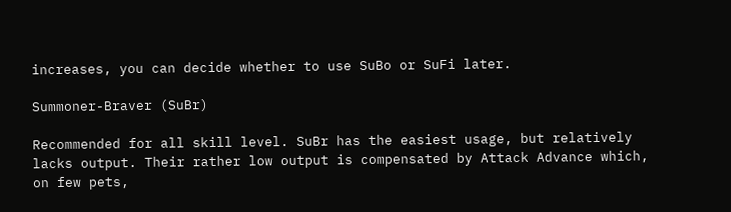increases, you can decide whether to use SuBo or SuFi later.

Summoner-Braver (SuBr)

Recommended for all skill level. SuBr has the easiest usage, but relatively lacks output. Their rather low output is compensated by Attack Advance which, on few pets,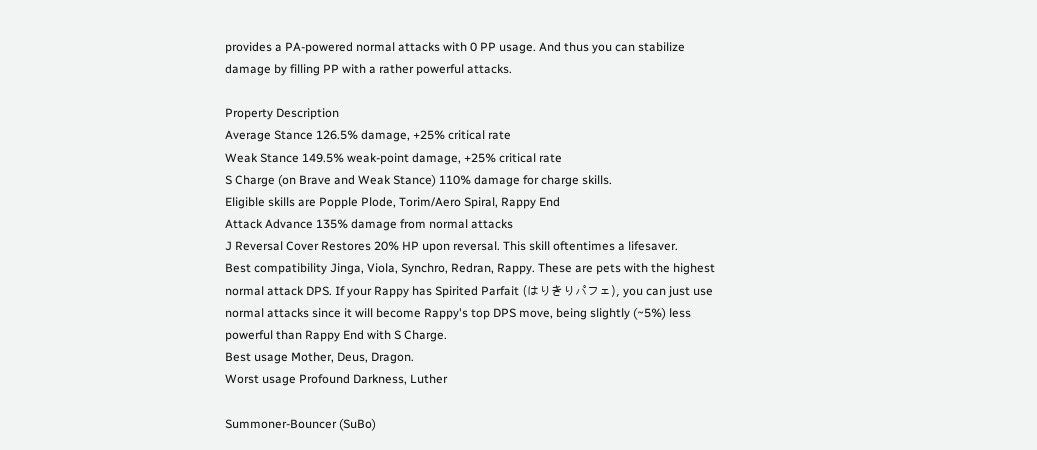provides a PA-powered normal attacks with 0 PP usage. And thus you can stabilize damage by filling PP with a rather powerful attacks.

Property Description
Average Stance 126.5% damage, +25% critical rate
Weak Stance 149.5% weak-point damage, +25% critical rate
S Charge (on Brave and Weak Stance) 110% damage for charge skills.
Eligible skills are Popple Plode, Torim/Aero Spiral, Rappy End
Attack Advance 135% damage from normal attacks
J Reversal Cover Restores 20% HP upon reversal. This skill oftentimes a lifesaver.
Best compatibility Jinga, Viola, Synchro, Redran, Rappy. These are pets with the highest normal attack DPS. If your Rappy has Spirited Parfait (はりきりパフェ), you can just use normal attacks since it will become Rappy's top DPS move, being slightly (~5%) less powerful than Rappy End with S Charge.
Best usage Mother, Deus, Dragon.
Worst usage Profound Darkness, Luther

Summoner-Bouncer (SuBo)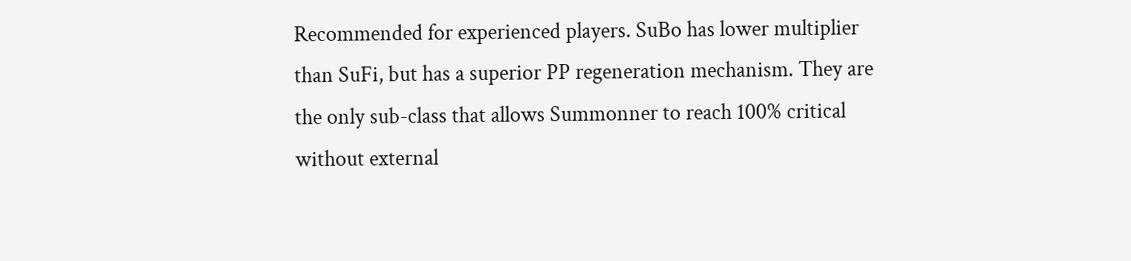Recommended for experienced players. SuBo has lower multiplier than SuFi, but has a superior PP regeneration mechanism. They are the only sub-class that allows Summonner to reach 100% critical without external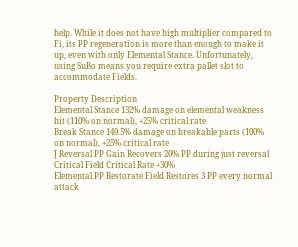help. While it does not have high multiplier compared to Fi, its PP regeneration is more than enough to make it up, even with only Elemental Stance. Unfortunately, using SuBo means you require extra pallet slot to accommodate Fields.

Property Description
Elemental Stance 132% damage on elemental weakness hit (110% on normal), +25% critical rate
Break Stance 149.5% damage on breakable parts (100% on normal), +25% critical rate
J Reversal PP Gain Recovers 20% PP during just reversal
Critical Field Critical Rate +30%
Elemental PP Restorate Field Restores 3 PP every normal attack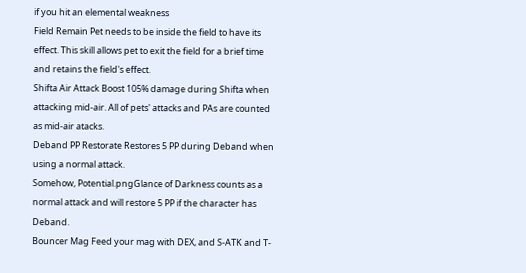if you hit an elemental weakness
Field Remain Pet needs to be inside the field to have its effect. This skill allows pet to exit the field for a brief time and retains the field's effect.
Shifta Air Attack Boost 105% damage during Shifta when attacking mid-air. All of pets' attacks and PAs are counted as mid-air atacks.
Deband PP Restorate Restores 5 PP during Deband when using a normal attack.
Somehow, Potential.pngGlance of Darkness counts as a normal attack and will restore 5 PP if the character has Deband.
Bouncer Mag Feed your mag with DEX, and S-ATK and T-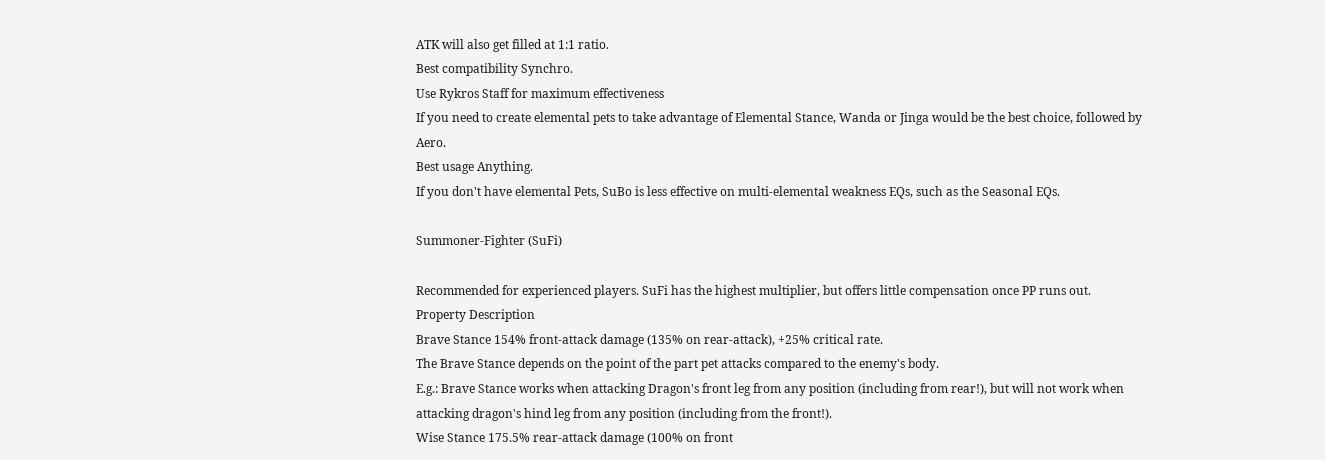ATK will also get filled at 1:1 ratio.
Best compatibility Synchro.
Use Rykros Staff for maximum effectiveness
If you need to create elemental pets to take advantage of Elemental Stance, Wanda or Jinga would be the best choice, followed by Aero.
Best usage Anything.
If you don't have elemental Pets, SuBo is less effective on multi-elemental weakness EQs, such as the Seasonal EQs.

Summoner-Fighter (SuFi)

Recommended for experienced players. SuFi has the highest multiplier, but offers little compensation once PP runs out.
Property Description
Brave Stance 154% front-attack damage (135% on rear-attack), +25% critical rate.
The Brave Stance depends on the point of the part pet attacks compared to the enemy's body.
E.g.: Brave Stance works when attacking Dragon's front leg from any position (including from rear!), but will not work when attacking dragon's hind leg from any position (including from the front!).
Wise Stance 175.5% rear-attack damage (100% on front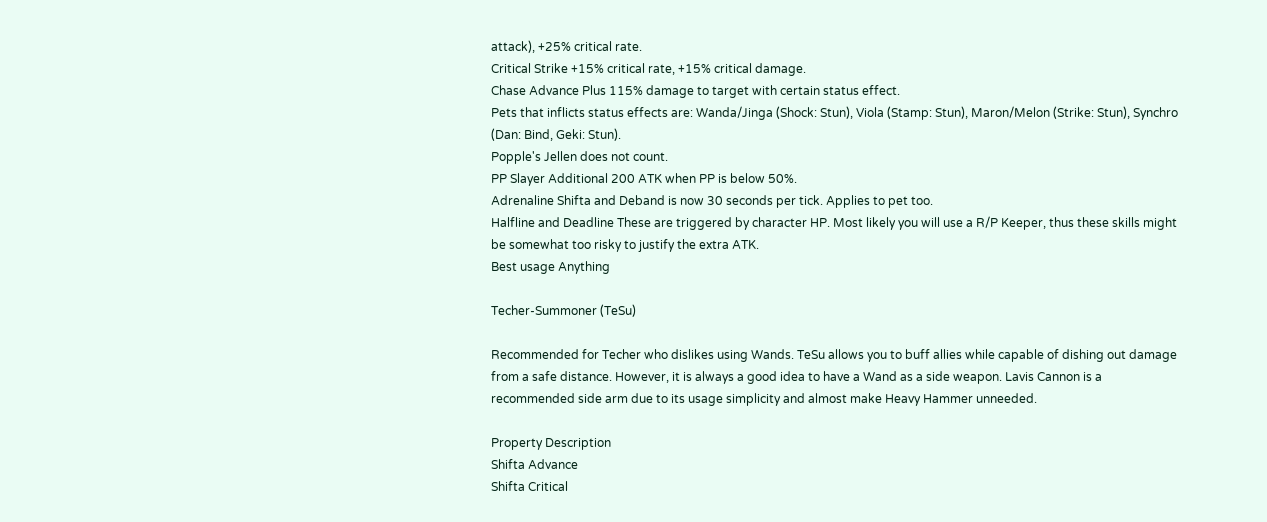attack), +25% critical rate.
Critical Strike +15% critical rate, +15% critical damage.
Chase Advance Plus 115% damage to target with certain status effect.
Pets that inflicts status effects are: Wanda/Jinga (Shock: Stun), Viola (Stamp: Stun), Maron/Melon (Strike: Stun), Synchro (Dan: Bind, Geki: Stun).
Popple's Jellen does not count.
PP Slayer Additional 200 ATK when PP is below 50%.
Adrenaline Shifta and Deband is now 30 seconds per tick. Applies to pet too.
Halfline and Deadline These are triggered by character HP. Most likely you will use a R/P Keeper, thus these skills might be somewhat too risky to justify the extra ATK.
Best usage Anything

Techer-Summoner (TeSu)

Recommended for Techer who dislikes using Wands. TeSu allows you to buff allies while capable of dishing out damage from a safe distance. However, it is always a good idea to have a Wand as a side weapon. Lavis Cannon is a recommended side arm due to its usage simplicity and almost make Heavy Hammer unneeded.

Property Description
Shifta Advance
Shifta Critical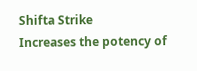Shifta Strike
Increases the potency of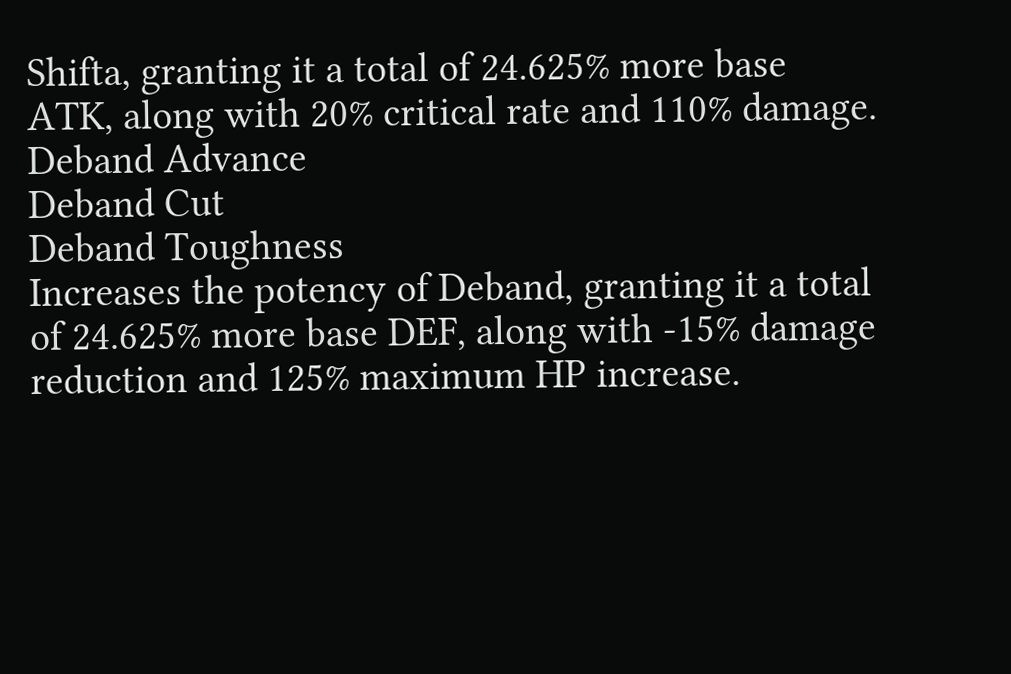Shifta, granting it a total of 24.625% more base ATK, along with 20% critical rate and 110% damage.
Deband Advance
Deband Cut
Deband Toughness
Increases the potency of Deband, granting it a total of 24.625% more base DEF, along with -15% damage reduction and 125% maximum HP increase.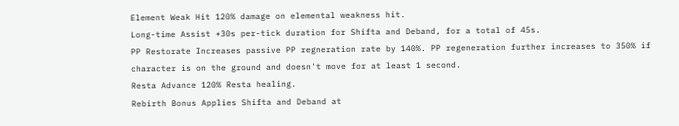Element Weak Hit 120% damage on elemental weakness hit.
Long-time Assist +30s per-tick duration for Shifta and Deband, for a total of 45s.
PP Restorate Increases passive PP regneration rate by 140%. PP regeneration further increases to 350% if character is on the ground and doesn't move for at least 1 second.
Resta Advance 120% Resta healing.
Rebirth Bonus Applies Shifta and Deband at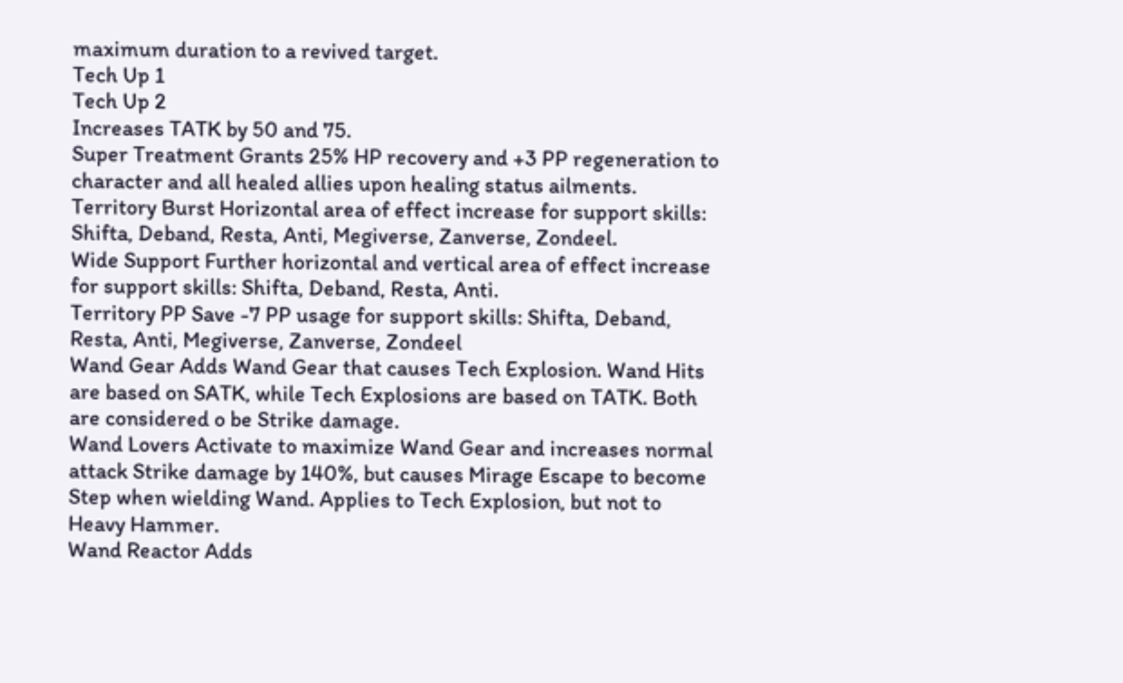maximum duration to a revived target.
Tech Up 1
Tech Up 2
Increases TATK by 50 and 75.
Super Treatment Grants 25% HP recovery and +3 PP regeneration to character and all healed allies upon healing status ailments.
Territory Burst Horizontal area of effect increase for support skills: Shifta, Deband, Resta, Anti, Megiverse, Zanverse, Zondeel.
Wide Support Further horizontal and vertical area of effect increase for support skills: Shifta, Deband, Resta, Anti.
Territory PP Save -7 PP usage for support skills: Shifta, Deband, Resta, Anti, Megiverse, Zanverse, Zondeel
Wand Gear Adds Wand Gear that causes Tech Explosion. Wand Hits are based on SATK, while Tech Explosions are based on TATK. Both are considered o be Strike damage.
Wand Lovers Activate to maximize Wand Gear and increases normal attack Strike damage by 140%, but causes Mirage Escape to become Step when wielding Wand. Applies to Tech Explosion, but not to Heavy Hammer.
Wand Reactor Adds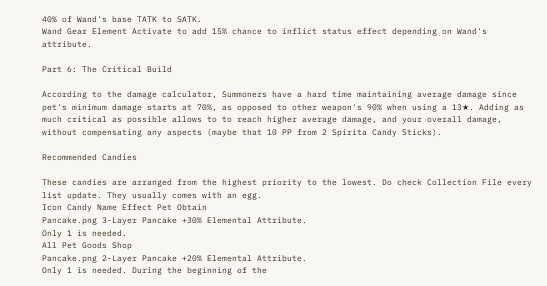40% of Wand's base TATK to SATK.
Wand Gear Element Activate to add 15% chance to inflict status effect depending on Wand's attribute.

Part 6: The Critical Build

According to the damage calculator, Summoners have a hard time maintaining average damage since pet's minimum damage starts at 70%, as opposed to other weapon's 90% when using a 13★. Adding as much critical as possible allows to to reach higher average damage, and your overall damage, without compensating any aspects (maybe that 10 PP from 2 Spirita Candy Sticks).

Recommended Candies

These candies are arranged from the highest priority to the lowest. Do check Collection File every list update. They usually comes with an egg.
Icon Candy Name Effect Pet Obtain
Pancake.png 3-Layer Pancake +30% Elemental Attribute.
Only 1 is needed.
All Pet Goods Shop
Pancake.png 2-Layer Pancake +20% Elemental Attribute.
Only 1 is needed. During the beginning of the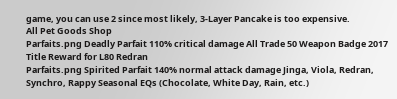game, you can use 2 since most likely, 3-Layer Pancake is too expensive.
All Pet Goods Shop
Parfaits.png Deadly Parfait 110% critical damage All Trade 50 Weapon Badge 2017
Title Reward for L80 Redran
Parfaits.png Spirited Parfait 140% normal attack damage Jinga, Viola, Redran, Synchro, Rappy Seasonal EQs (Chocolate, White Day, Rain, etc.)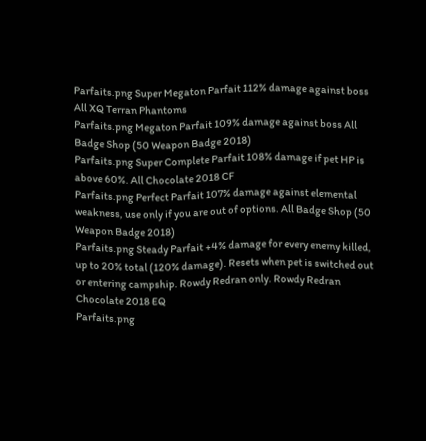Parfaits.png Super Megaton Parfait 112% damage against boss All XQ Terran Phantoms
Parfaits.png Megaton Parfait 109% damage against boss All Badge Shop (50 Weapon Badge 2018)
Parfaits.png Super Complete Parfait 108% damage if pet HP is above 60%. All Chocolate 2018 CF
Parfaits.png Perfect Parfait 107% damage against elemental weakness, use only if you are out of options. All Badge Shop (50 Weapon Badge 2018)
Parfaits.png Steady Parfait +4% damage for every enemy killed, up to 20% total (120% damage). Resets when pet is switched out or entering campship. Rowdy Redran only. Rowdy Redran Chocolate 2018 EQ
Parfaits.png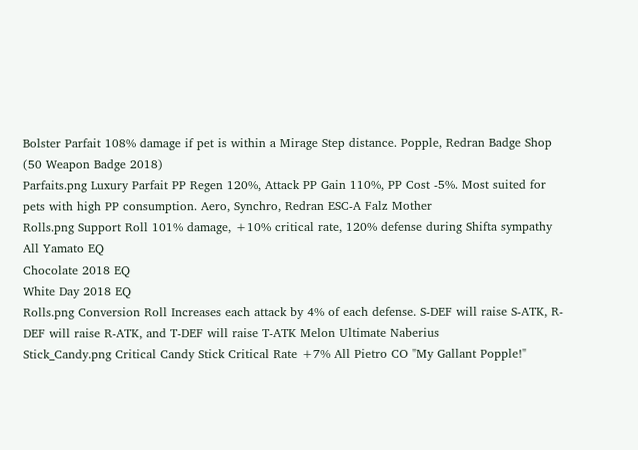Bolster Parfait 108% damage if pet is within a Mirage Step distance. Popple, Redran Badge Shop (50 Weapon Badge 2018)
Parfaits.png Luxury Parfait PP Regen 120%, Attack PP Gain 110%, PP Cost -5%. Most suited for pets with high PP consumption. Aero, Synchro, Redran ESC-A Falz Mother
Rolls.png Support Roll 101% damage, +10% critical rate, 120% defense during Shifta sympathy All Yamato EQ
Chocolate 2018 EQ
White Day 2018 EQ
Rolls.png Conversion Roll Increases each attack by 4% of each defense. S-DEF will raise S-ATK, R-DEF will raise R-ATK, and T-DEF will raise T-ATK Melon Ultimate Naberius
Stick_Candy.png Critical Candy Stick Critical Rate +7% All Pietro CO "My Gallant Popple!"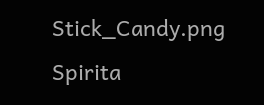Stick_Candy.png Spirita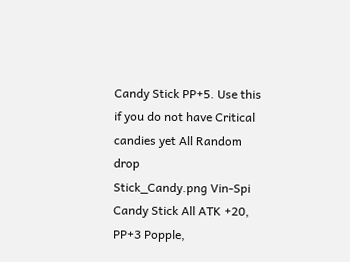Candy Stick PP+5. Use this if you do not have Critical candies yet All Random drop
Stick_Candy.png Vin-Spi Candy Stick All ATK +20, PP+3 Popple,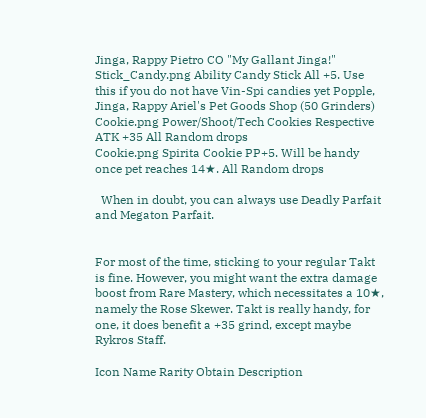Jinga, Rappy Pietro CO "My Gallant Jinga!"
Stick_Candy.png Ability Candy Stick All +5. Use this if you do not have Vin-Spi candies yet Popple, Jinga, Rappy Ariel's Pet Goods Shop (50 Grinders)
Cookie.png Power/Shoot/Tech Cookies Respective ATK +35 All Random drops
Cookie.png Spirita Cookie PP+5. Will be handy once pet reaches 14★. All Random drops

  When in doubt, you can always use Deadly Parfait and Megaton Parfait.


For most of the time, sticking to your regular Takt is fine. However, you might want the extra damage boost from Rare Mastery, which necessitates a 10★, namely the Rose Skewer. Takt is really handy, for one, it does benefit a +35 grind, except maybe Rykros Staff.

Icon Name Rarity Obtain Description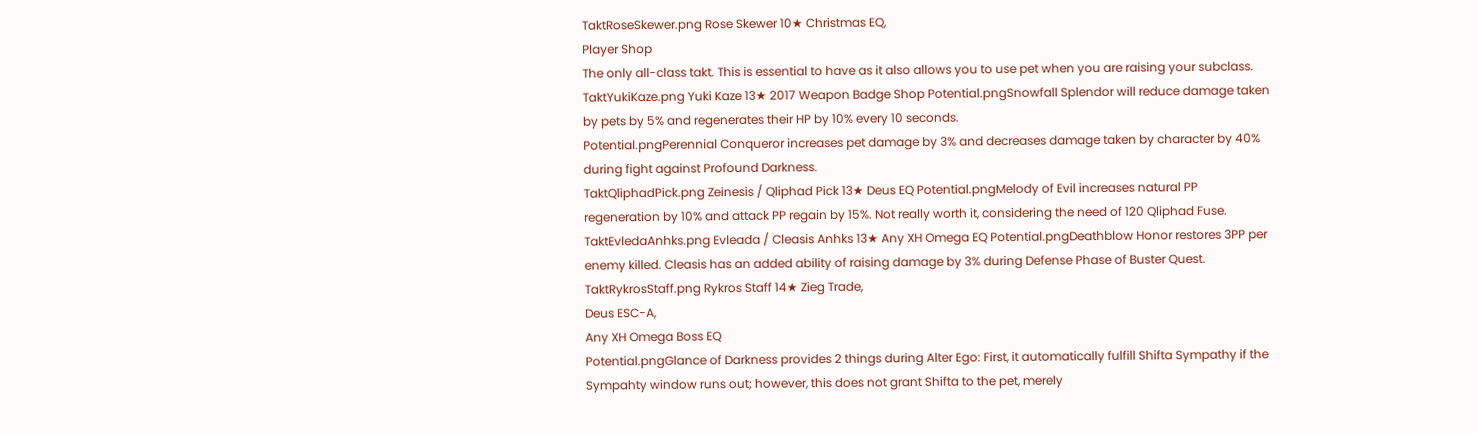TaktRoseSkewer.png Rose Skewer 10★ Christmas EQ,
Player Shop
The only all-class takt. This is essential to have as it also allows you to use pet when you are raising your subclass.
TaktYukiKaze.png Yuki Kaze 13★ 2017 Weapon Badge Shop Potential.pngSnowfall Splendor will reduce damage taken by pets by 5% and regenerates their HP by 10% every 10 seconds.
Potential.pngPerennial Conqueror increases pet damage by 3% and decreases damage taken by character by 40% during fight against Profound Darkness.
TaktQliphadPick.png Zeinesis / Qliphad Pick 13★ Deus EQ Potential.pngMelody of Evil increases natural PP regeneration by 10% and attack PP regain by 15%. Not really worth it, considering the need of 120 Qliphad Fuse.
TaktEvledaAnhks.png Evleada / Cleasis Anhks 13★ Any XH Omega EQ Potential.pngDeathblow Honor restores 3PP per enemy killed. Cleasis has an added ability of raising damage by 3% during Defense Phase of Buster Quest.
TaktRykrosStaff.png Rykros Staff 14★ Zieg Trade,
Deus ESC-A,
Any XH Omega Boss EQ
Potential.pngGlance of Darkness provides 2 things during Alter Ego: First, it automatically fulfill Shifta Sympathy if the Sympahty window runs out; however, this does not grant Shifta to the pet, merely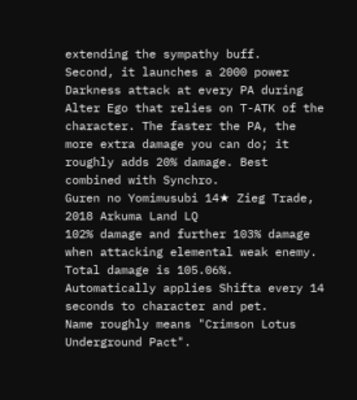extending the sympathy buff.
Second, it launches a 2000 power Darkness attack at every PA during Alter Ego that relies on T-ATK of the character. The faster the PA, the more extra damage you can do; it roughly adds 20% damage. Best combined with Synchro.
Guren no Yomimusubi 14★ Zieg Trade,
2018 Arkuma Land LQ
102% damage and further 103% damage when attacking elemental weak enemy. Total damage is 105.06%. Automatically applies Shifta every 14 seconds to character and pet.
Name roughly means "Crimson Lotus Underground Pact".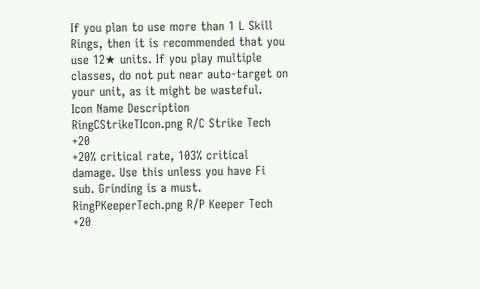If you plan to use more than 1 L Skill Rings, then it is recommended that you use 12★ units. If you play multiple classes, do not put near auto-target on your unit, as it might be wasteful.
Icon Name Description
RingCStrikeTIcon.png R/C Strike Tech +20
+20% critical rate, 103% critical damage. Use this unless you have Fi sub. Grinding is a must.
RingPKeeperTech.png R/P Keeper Tech +20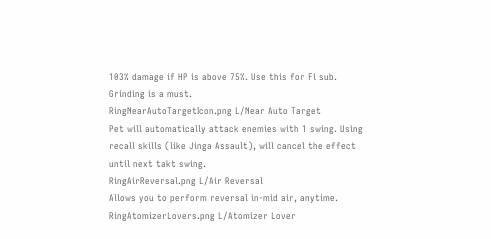103% damage if HP is above 75%. Use this for Fi sub. Grinding is a must.
RingNearAutoTargetIcon.png L/Near Auto Target
Pet will automatically attack enemies with 1 swing. Using recall skills (like Jinga Assault), will cancel the effect until next takt swing.
RingAirReversal.png L/Air Reversal
Allows you to perform reversal in-mid air, anytime.
RingAtomizerLovers.png L/Atomizer Lover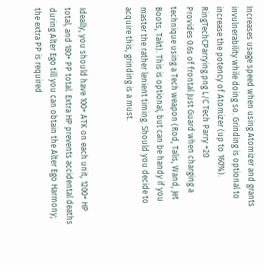Increases usage speed when using Atomizer and grants invulnerability while doing so. Grinding is optional to increase the potency of Atomizer (up to 160%).
RingTechCParrying.png L/C Tech Parry +20
Provides 0.6s of frontal Just Guard when charging a technique using a Tech weapon (Rod, Talis, Wand, Jet Boots, Takt). This is optional, but can be handy if you master the rather lenient timing. Should you decide to acquire this, grinding is a must.


Ideally, you should have 100+ ATK on each unit, 1200+ HP total, and 180+ PP total. Extra HP prevents accidental deaths during Alter Ego till you can obtain the Alter Ego Harmony; the extra PP is required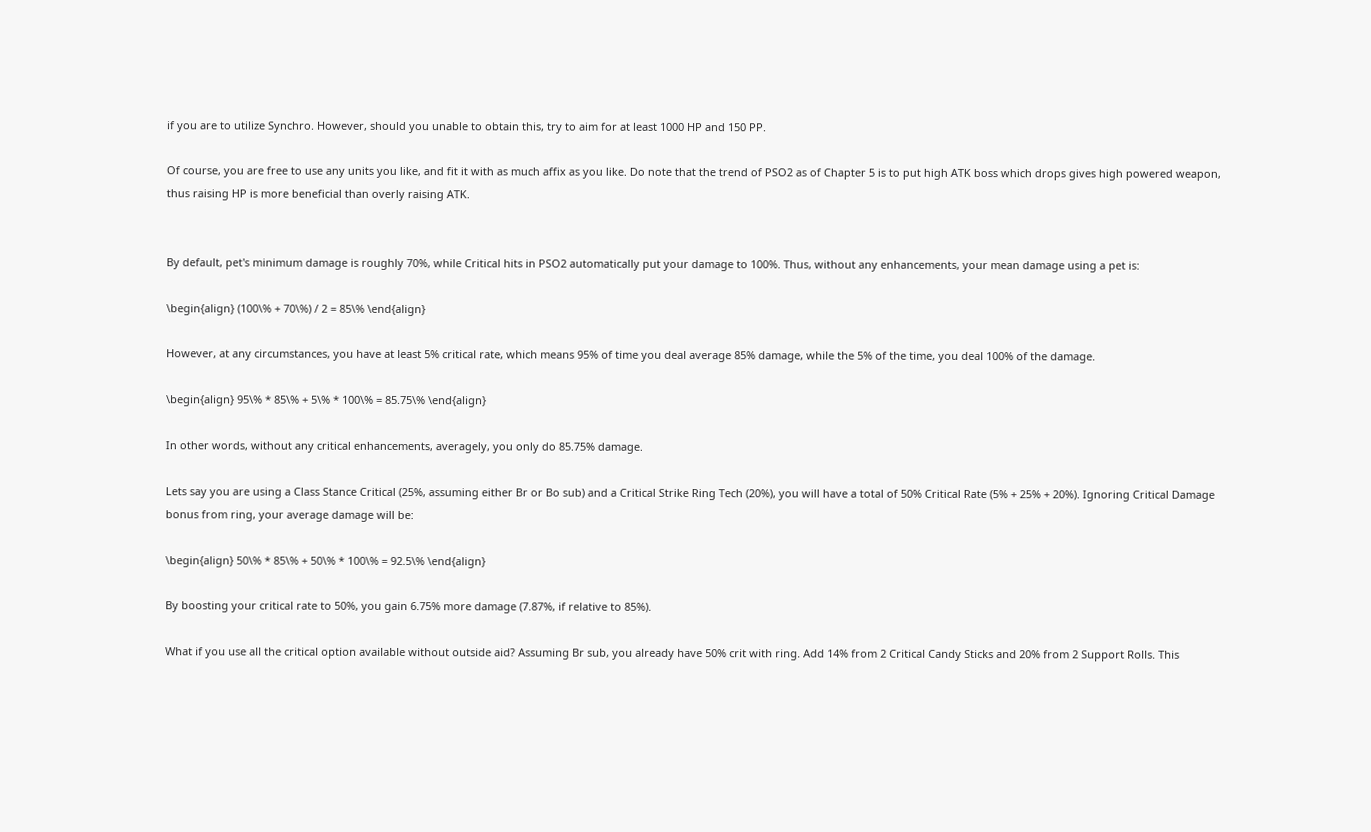if you are to utilize Synchro. However, should you unable to obtain this, try to aim for at least 1000 HP and 150 PP.

Of course, you are free to use any units you like, and fit it with as much affix as you like. Do note that the trend of PSO2 as of Chapter 5 is to put high ATK boss which drops gives high powered weapon, thus raising HP is more beneficial than overly raising ATK.


By default, pet's minimum damage is roughly 70%, while Critical hits in PSO2 automatically put your damage to 100%. Thus, without any enhancements, your mean damage using a pet is:

\begin{align} (100\% + 70\%) / 2 = 85\% \end{align}

However, at any circumstances, you have at least 5% critical rate, which means 95% of time you deal average 85% damage, while the 5% of the time, you deal 100% of the damage.

\begin{align} 95\% * 85\% + 5\% * 100\% = 85.75\% \end{align}

In other words, without any critical enhancements, averagely, you only do 85.75% damage.

Lets say you are using a Class Stance Critical (25%, assuming either Br or Bo sub) and a Critical Strike Ring Tech (20%), you will have a total of 50% Critical Rate (5% + 25% + 20%). Ignoring Critical Damage bonus from ring, your average damage will be:

\begin{align} 50\% * 85\% + 50\% * 100\% = 92.5\% \end{align}

By boosting your critical rate to 50%, you gain 6.75% more damage (7.87%, if relative to 85%).

What if you use all the critical option available without outside aid? Assuming Br sub, you already have 50% crit with ring. Add 14% from 2 Critical Candy Sticks and 20% from 2 Support Rolls. This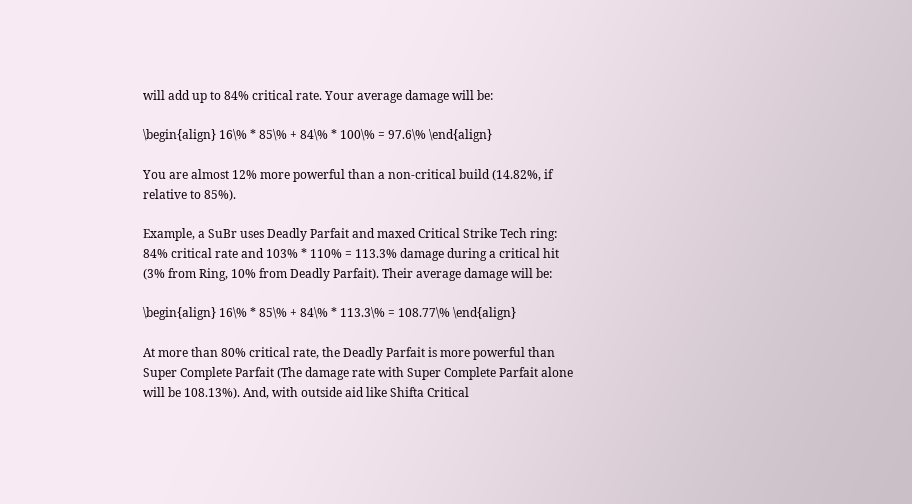will add up to 84% critical rate. Your average damage will be:

\begin{align} 16\% * 85\% + 84\% * 100\% = 97.6\% \end{align}

You are almost 12% more powerful than a non-critical build (14.82%, if relative to 85%).

Example, a SuBr uses Deadly Parfait and maxed Critical Strike Tech ring: 84% critical rate and 103% * 110% = 113.3% damage during a critical hit (3% from Ring, 10% from Deadly Parfait). Their average damage will be:

\begin{align} 16\% * 85\% + 84\% * 113.3\% = 108.77\% \end{align}

At more than 80% critical rate, the Deadly Parfait is more powerful than Super Complete Parfait (The damage rate with Super Complete Parfait alone will be 108.13%). And, with outside aid like Shifta Critical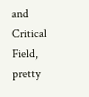and Critical Field, pretty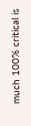much 100% critical is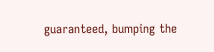guaranteed, bumping the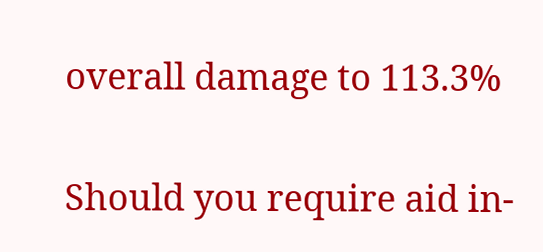overall damage to 113.3%


Should you require aid in-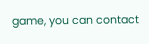game, you can contact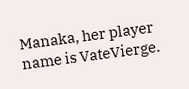Manaka, her player name is VateVierge.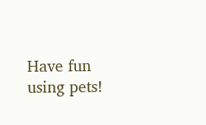Have fun using pets!